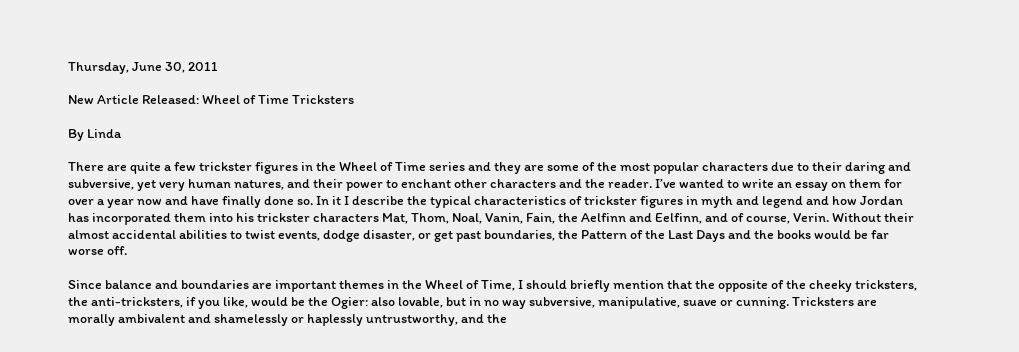Thursday, June 30, 2011

New Article Released: Wheel of Time Tricksters

By Linda

There are quite a few trickster figures in the Wheel of Time series and they are some of the most popular characters due to their daring and subversive, yet very human natures, and their power to enchant other characters and the reader. I’ve wanted to write an essay on them for over a year now and have finally done so. In it I describe the typical characteristics of trickster figures in myth and legend and how Jordan has incorporated them into his trickster characters Mat, Thom, Noal, Vanin, Fain, the Aelfinn and Eelfinn, and of course, Verin. Without their almost accidental abilities to twist events, dodge disaster, or get past boundaries, the Pattern of the Last Days and the books would be far worse off.

Since balance and boundaries are important themes in the Wheel of Time, I should briefly mention that the opposite of the cheeky tricksters, the anti-tricksters, if you like, would be the Ogier: also lovable, but in no way subversive, manipulative, suave or cunning. Tricksters are morally ambivalent and shamelessly or haplessly untrustworthy, and the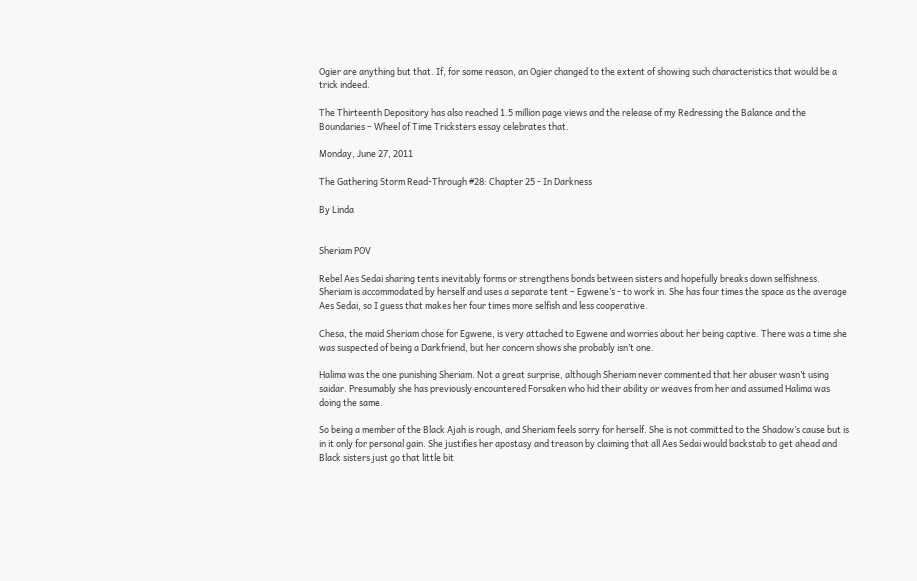Ogier are anything but that. If, for some reason, an Ogier changed to the extent of showing such characteristics that would be a trick indeed.

The Thirteenth Depository has also reached 1.5 million page views and the release of my Redressing the Balance and the Boundaries – Wheel of Time Tricksters essay celebrates that.

Monday, June 27, 2011

The Gathering Storm Read-Through #28: Chapter 25 - In Darkness

By Linda


Sheriam POV

Rebel Aes Sedai sharing tents inevitably forms or strengthens bonds between sisters and hopefully breaks down selfishness. Sheriam is accommodated by herself and uses a separate tent – Egwene’s - to work in. She has four times the space as the average Aes Sedai, so I guess that makes her four times more selfish and less cooperative.

Chesa, the maid Sheriam chose for Egwene, is very attached to Egwene and worries about her being captive. There was a time she was suspected of being a Darkfriend, but her concern shows she probably isn’t one.

Halima was the one punishing Sheriam. Not a great surprise, although Sheriam never commented that her abuser wasn’t using saidar. Presumably she has previously encountered Forsaken who hid their ability or weaves from her and assumed Halima was doing the same.

So being a member of the Black Ajah is rough, and Sheriam feels sorry for herself. She is not committed to the Shadow’s cause but is in it only for personal gain. She justifies her apostasy and treason by claiming that all Aes Sedai would backstab to get ahead and Black sisters just go that little bit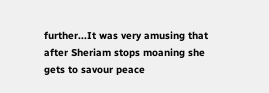further...It was very amusing that after Sheriam stops moaning she gets to savour peace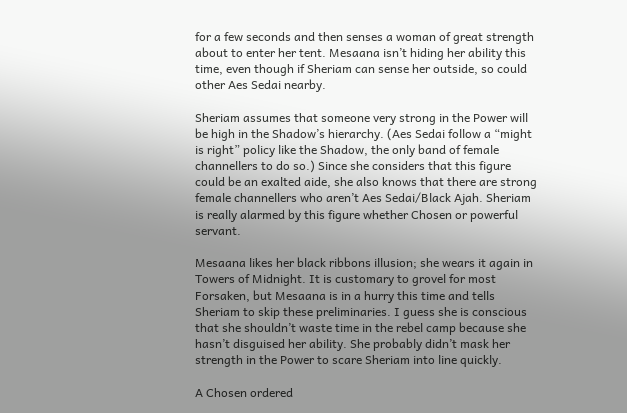for a few seconds and then senses a woman of great strength about to enter her tent. Mesaana isn’t hiding her ability this time, even though if Sheriam can sense her outside, so could other Aes Sedai nearby.

Sheriam assumes that someone very strong in the Power will be high in the Shadow’s hierarchy. (Aes Sedai follow a “might is right” policy like the Shadow, the only band of female channellers to do so.) Since she considers that this figure could be an exalted aide, she also knows that there are strong female channellers who aren’t Aes Sedai/Black Ajah. Sheriam is really alarmed by this figure whether Chosen or powerful servant.

Mesaana likes her black ribbons illusion; she wears it again in Towers of Midnight. It is customary to grovel for most Forsaken, but Mesaana is in a hurry this time and tells Sheriam to skip these preliminaries. I guess she is conscious that she shouldn’t waste time in the rebel camp because she hasn’t disguised her ability. She probably didn’t mask her strength in the Power to scare Sheriam into line quickly.

A Chosen ordered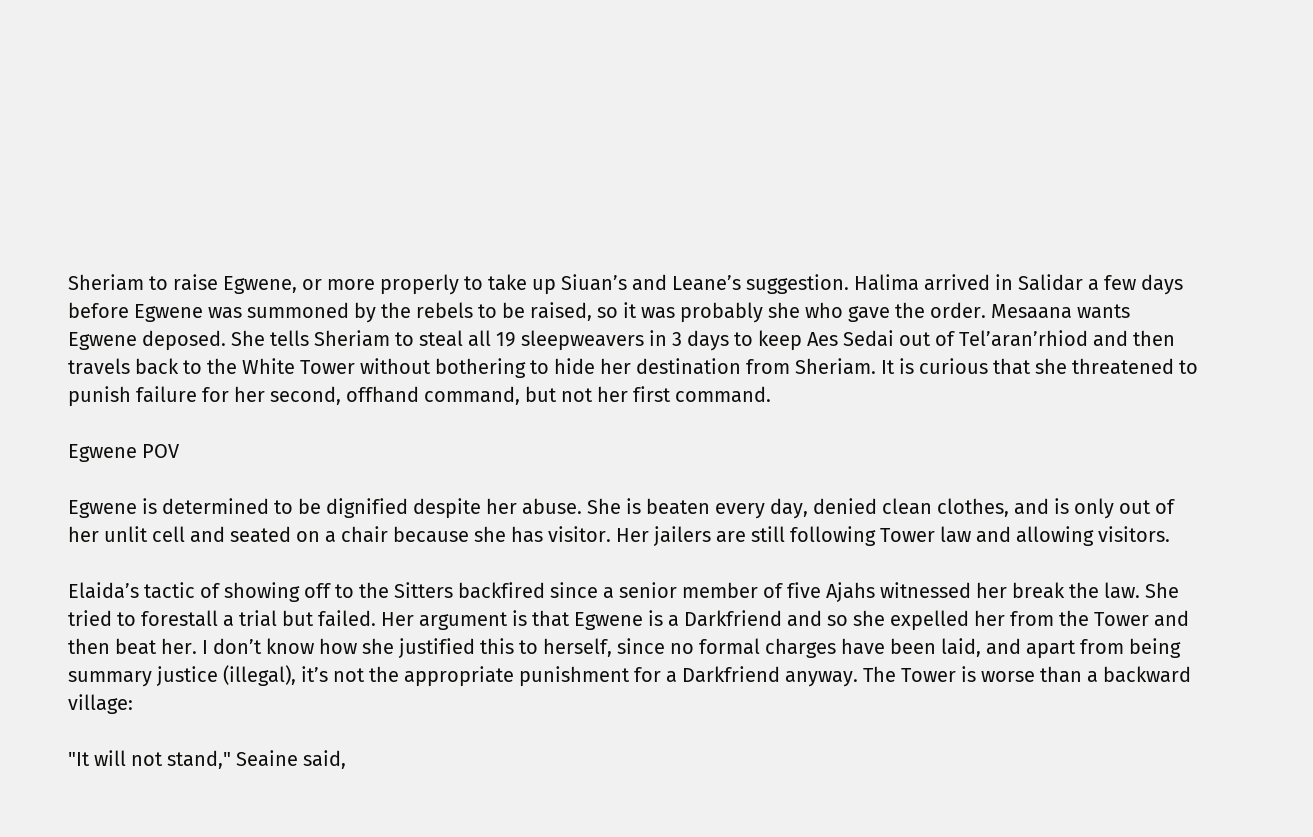Sheriam to raise Egwene, or more properly to take up Siuan’s and Leane’s suggestion. Halima arrived in Salidar a few days before Egwene was summoned by the rebels to be raised, so it was probably she who gave the order. Mesaana wants Egwene deposed. She tells Sheriam to steal all 19 sleepweavers in 3 days to keep Aes Sedai out of Tel’aran’rhiod and then travels back to the White Tower without bothering to hide her destination from Sheriam. It is curious that she threatened to punish failure for her second, offhand command, but not her first command.

Egwene POV

Egwene is determined to be dignified despite her abuse. She is beaten every day, denied clean clothes, and is only out of her unlit cell and seated on a chair because she has visitor. Her jailers are still following Tower law and allowing visitors.

Elaida’s tactic of showing off to the Sitters backfired since a senior member of five Ajahs witnessed her break the law. She tried to forestall a trial but failed. Her argument is that Egwene is a Darkfriend and so she expelled her from the Tower and then beat her. I don’t know how she justified this to herself, since no formal charges have been laid, and apart from being summary justice (illegal), it’s not the appropriate punishment for a Darkfriend anyway. The Tower is worse than a backward village:

"It will not stand," Seaine said,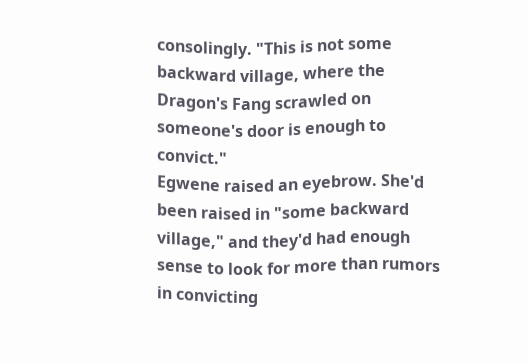consolingly. "This is not some backward village, where the Dragon's Fang scrawled on someone's door is enough to convict."
Egwene raised an eyebrow. She'd been raised in "some backward village," and they'd had enough sense to look for more than rumors in convicting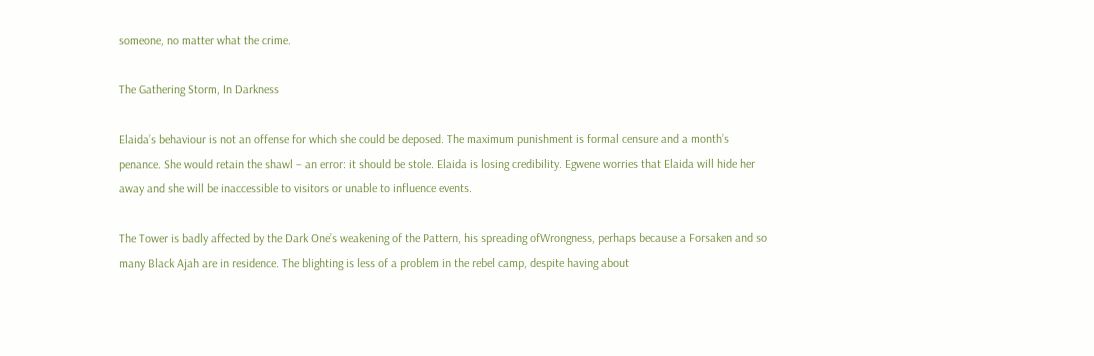someone, no matter what the crime.

The Gathering Storm, In Darkness

Elaida’s behaviour is not an offense for which she could be deposed. The maximum punishment is formal censure and a month’s penance. She would retain the shawl – an error: it should be stole. Elaida is losing credibility. Egwene worries that Elaida will hide her away and she will be inaccessible to visitors or unable to influence events.

The Tower is badly affected by the Dark One’s weakening of the Pattern, his spreading ofWrongness, perhaps because a Forsaken and so many Black Ajah are in residence. The blighting is less of a problem in the rebel camp, despite having about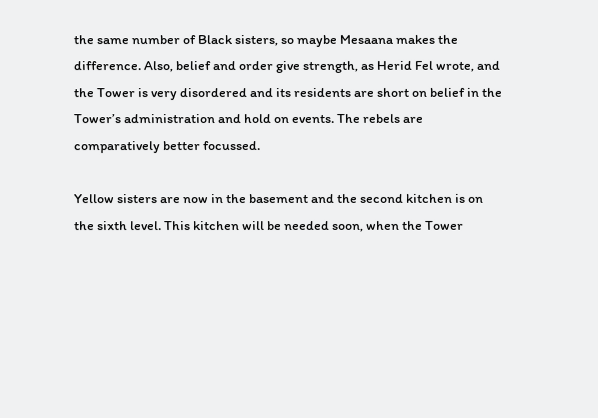the same number of Black sisters, so maybe Mesaana makes the difference. Also, belief and order give strength, as Herid Fel wrote, and the Tower is very disordered and its residents are short on belief in the Tower’s administration and hold on events. The rebels are comparatively better focussed.

Yellow sisters are now in the basement and the second kitchen is on the sixth level. This kitchen will be needed soon, when the Tower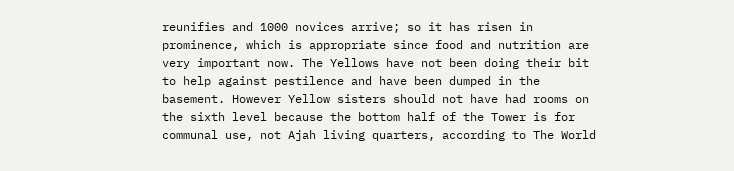reunifies and 1000 novices arrive; so it has risen in prominence, which is appropriate since food and nutrition are very important now. The Yellows have not been doing their bit to help against pestilence and have been dumped in the basement. However Yellow sisters should not have had rooms on the sixth level because the bottom half of the Tower is for communal use, not Ajah living quarters, according to The World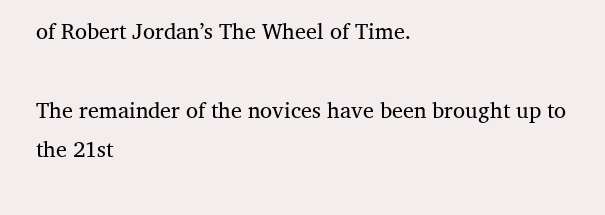of Robert Jordan’s The Wheel of Time.

The remainder of the novices have been brought up to the 21st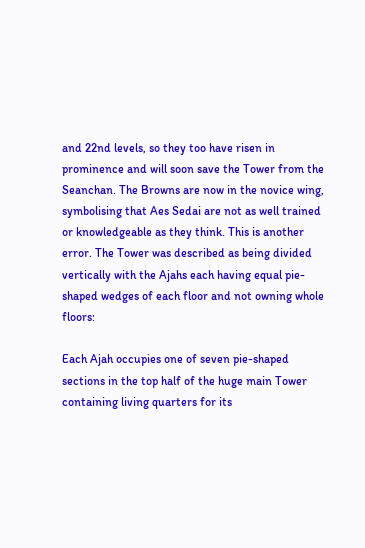and 22nd levels, so they too have risen in prominence and will soon save the Tower from the Seanchan. The Browns are now in the novice wing, symbolising that Aes Sedai are not as well trained or knowledgeable as they think. This is another error. The Tower was described as being divided vertically with the Ajahs each having equal pie-shaped wedges of each floor and not owning whole floors:

Each Ajah occupies one of seven pie-shaped sections in the top half of the huge main Tower containing living quarters for its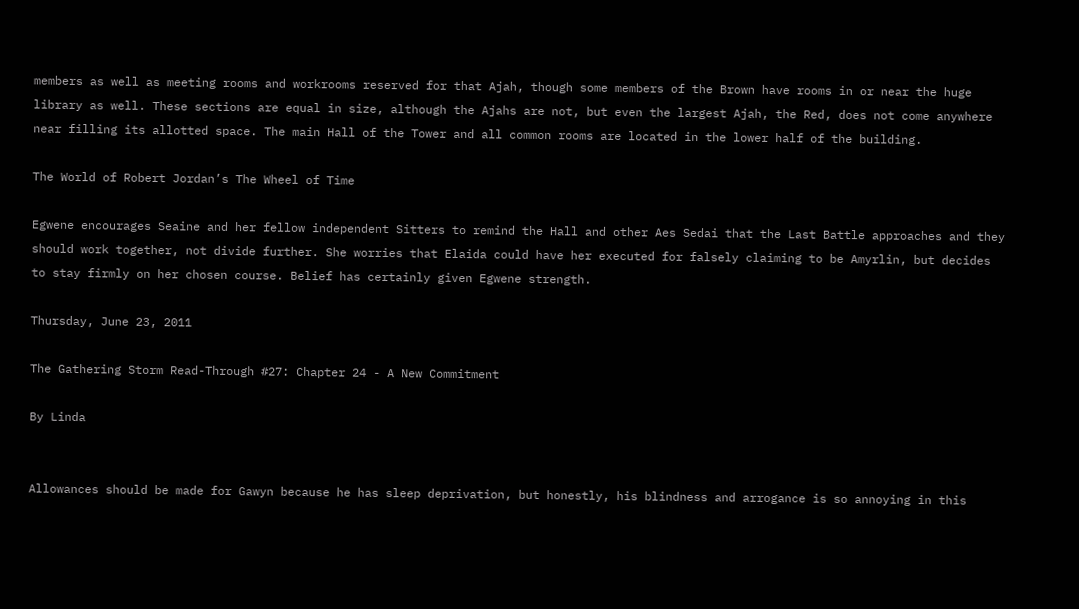members as well as meeting rooms and workrooms reserved for that Ajah, though some members of the Brown have rooms in or near the huge library as well. These sections are equal in size, although the Ajahs are not, but even the largest Ajah, the Red, does not come anywhere near filling its allotted space. The main Hall of the Tower and all common rooms are located in the lower half of the building.

The World of Robert Jordan’s The Wheel of Time

Egwene encourages Seaine and her fellow independent Sitters to remind the Hall and other Aes Sedai that the Last Battle approaches and they should work together, not divide further. She worries that Elaida could have her executed for falsely claiming to be Amyrlin, but decides to stay firmly on her chosen course. Belief has certainly given Egwene strength.

Thursday, June 23, 2011

The Gathering Storm Read-Through #27: Chapter 24 - A New Commitment

By Linda


Allowances should be made for Gawyn because he has sleep deprivation, but honestly, his blindness and arrogance is so annoying in this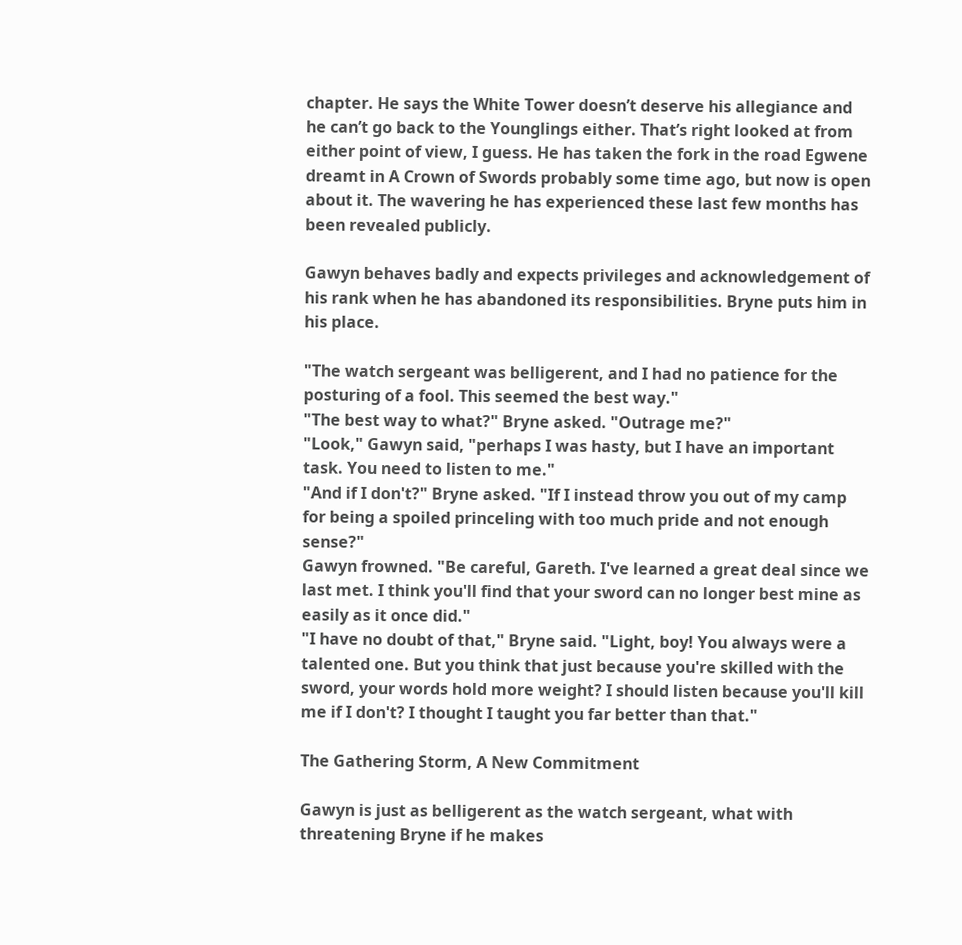chapter. He says the White Tower doesn’t deserve his allegiance and he can’t go back to the Younglings either. That’s right looked at from either point of view, I guess. He has taken the fork in the road Egwene dreamt in A Crown of Swords probably some time ago, but now is open about it. The wavering he has experienced these last few months has been revealed publicly.

Gawyn behaves badly and expects privileges and acknowledgement of his rank when he has abandoned its responsibilities. Bryne puts him in his place.

"The watch sergeant was belligerent, and I had no patience for the posturing of a fool. This seemed the best way."
"The best way to what?" Bryne asked. "Outrage me?"
"Look," Gawyn said, "perhaps I was hasty, but I have an important task. You need to listen to me."
"And if I don't?" Bryne asked. "If I instead throw you out of my camp for being a spoiled princeling with too much pride and not enough sense?"
Gawyn frowned. "Be careful, Gareth. I've learned a great deal since we last met. I think you'll find that your sword can no longer best mine as easily as it once did."
"I have no doubt of that," Bryne said. "Light, boy! You always were a talented one. But you think that just because you're skilled with the sword, your words hold more weight? I should listen because you'll kill me if I don't? I thought I taught you far better than that."

The Gathering Storm, A New Commitment

Gawyn is just as belligerent as the watch sergeant, what with threatening Bryne if he makes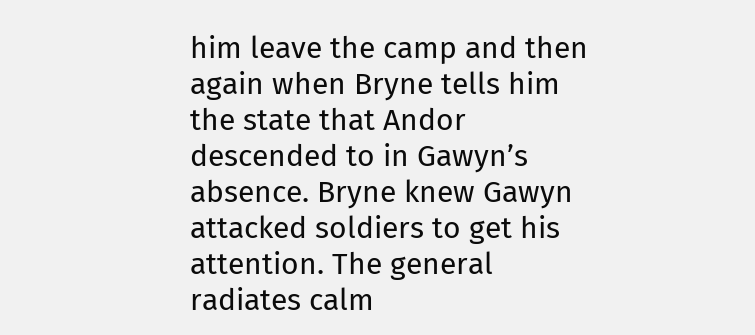him leave the camp and then again when Bryne tells him the state that Andor descended to in Gawyn’s absence. Bryne knew Gawyn attacked soldiers to get his attention. The general radiates calm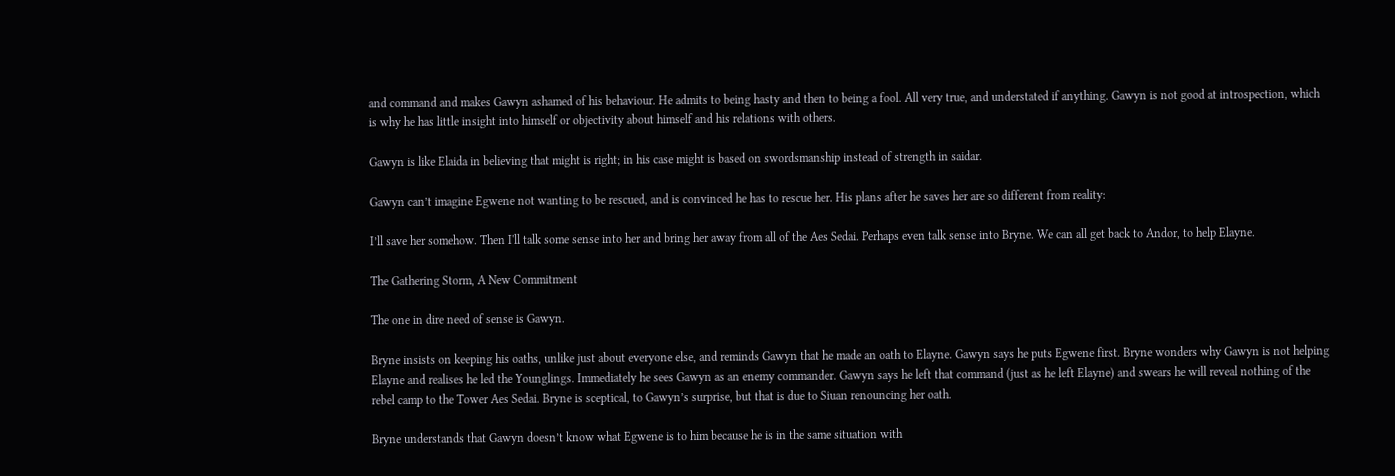and command and makes Gawyn ashamed of his behaviour. He admits to being hasty and then to being a fool. All very true, and understated if anything. Gawyn is not good at introspection, which is why he has little insight into himself or objectivity about himself and his relations with others.

Gawyn is like Elaida in believing that might is right; in his case might is based on swordsmanship instead of strength in saidar.

Gawyn can’t imagine Egwene not wanting to be rescued, and is convinced he has to rescue her. His plans after he saves her are so different from reality:

I’ll save her somehow. Then I'll talk some sense into her and bring her away from all of the Aes Sedai. Perhaps even talk sense into Bryne. We can all get back to Andor, to help Elayne.

The Gathering Storm, A New Commitment

The one in dire need of sense is Gawyn.

Bryne insists on keeping his oaths, unlike just about everyone else, and reminds Gawyn that he made an oath to Elayne. Gawyn says he puts Egwene first. Bryne wonders why Gawyn is not helping Elayne and realises he led the Younglings. Immediately he sees Gawyn as an enemy commander. Gawyn says he left that command (just as he left Elayne) and swears he will reveal nothing of the rebel camp to the Tower Aes Sedai. Bryne is sceptical, to Gawyn’s surprise, but that is due to Siuan renouncing her oath.

Bryne understands that Gawyn doesn’t know what Egwene is to him because he is in the same situation with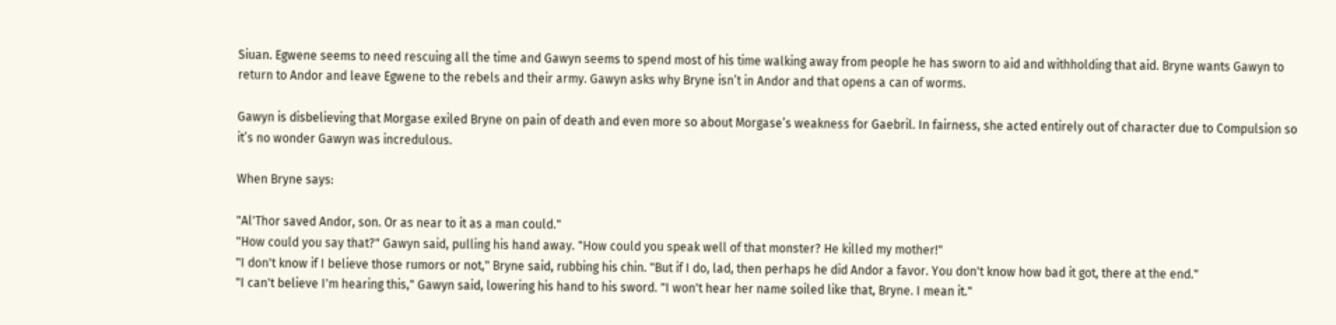Siuan. Egwene seems to need rescuing all the time and Gawyn seems to spend most of his time walking away from people he has sworn to aid and withholding that aid. Bryne wants Gawyn to return to Andor and leave Egwene to the rebels and their army. Gawyn asks why Bryne isn’t in Andor and that opens a can of worms.

Gawyn is disbelieving that Morgase exiled Bryne on pain of death and even more so about Morgase’s weakness for Gaebril. In fairness, she acted entirely out of character due to Compulsion so it’s no wonder Gawyn was incredulous.

When Bryne says:

"Al'Thor saved Andor, son. Or as near to it as a man could."
"How could you say that?" Gawyn said, pulling his hand away. "How could you speak well of that monster? He killed my mother!"
"I don't know if I believe those rumors or not," Bryne said, rubbing his chin. "But if I do, lad, then perhaps he did Andor a favor. You don't know how bad it got, there at the end."
"I can't believe I'm hearing this," Gawyn said, lowering his hand to his sword. "I won't hear her name soiled like that, Bryne. I mean it."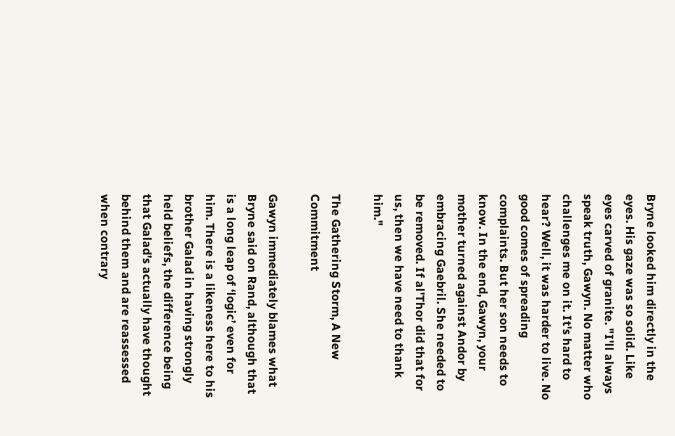Bryne looked him directly in the eyes. His gaze was so solid. Like eyes carved of granite. "I'll always speak truth, Gawyn. No matter who challenges me on it. It's hard to hear? Well, it was harder to live. No good comes of spreading complaints. But her son needs to know. In the end, Gawyn, your mother turned against Andor by embracing Gaebril. She needed to be removed. If al'Thor did that for us, then we have need to thank him."

The Gathering Storm, A New Commitment

Gawyn immediately blames what Bryne said on Rand, although that is a long leap of ‘logic’ even for him. There is a likeness here to his brother Galad in having strongly held beliefs, the difference being that Galad’s actually have thought behind them and are reassessed when contrary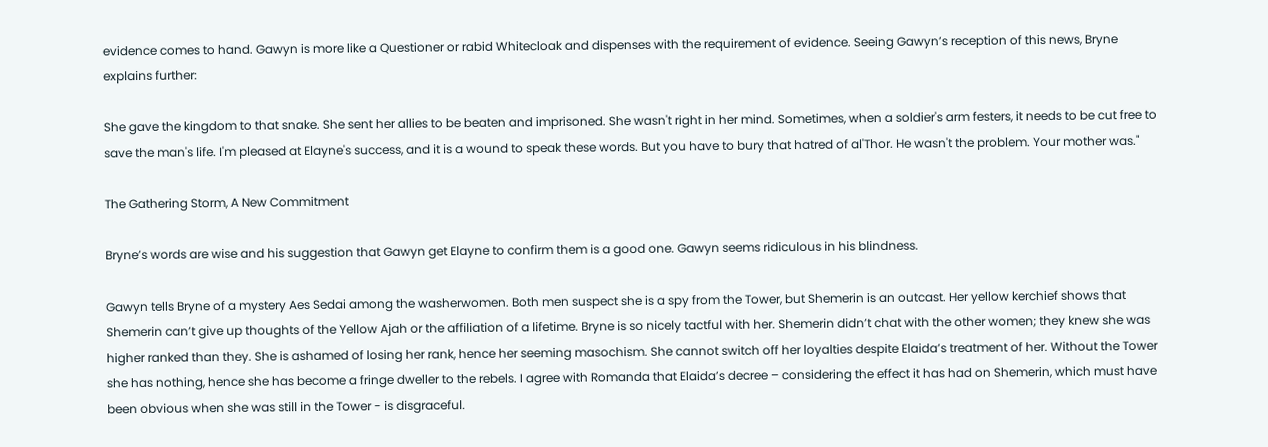evidence comes to hand. Gawyn is more like a Questioner or rabid Whitecloak and dispenses with the requirement of evidence. Seeing Gawyn’s reception of this news, Bryne explains further:

She gave the kingdom to that snake. She sent her allies to be beaten and imprisoned. She wasn't right in her mind. Sometimes, when a soldier's arm festers, it needs to be cut free to save the man's life. I'm pleased at Elayne's success, and it is a wound to speak these words. But you have to bury that hatred of al'Thor. He wasn't the problem. Your mother was."

The Gathering Storm, A New Commitment

Bryne’s words are wise and his suggestion that Gawyn get Elayne to confirm them is a good one. Gawyn seems ridiculous in his blindness.

Gawyn tells Bryne of a mystery Aes Sedai among the washerwomen. Both men suspect she is a spy from the Tower, but Shemerin is an outcast. Her yellow kerchief shows that Shemerin can’t give up thoughts of the Yellow Ajah or the affiliation of a lifetime. Bryne is so nicely tactful with her. Shemerin didn’t chat with the other women; they knew she was higher ranked than they. She is ashamed of losing her rank, hence her seeming masochism. She cannot switch off her loyalties despite Elaida’s treatment of her. Without the Tower she has nothing, hence she has become a fringe dweller to the rebels. I agree with Romanda that Elaida’s decree – considering the effect it has had on Shemerin, which must have been obvious when she was still in the Tower - is disgraceful.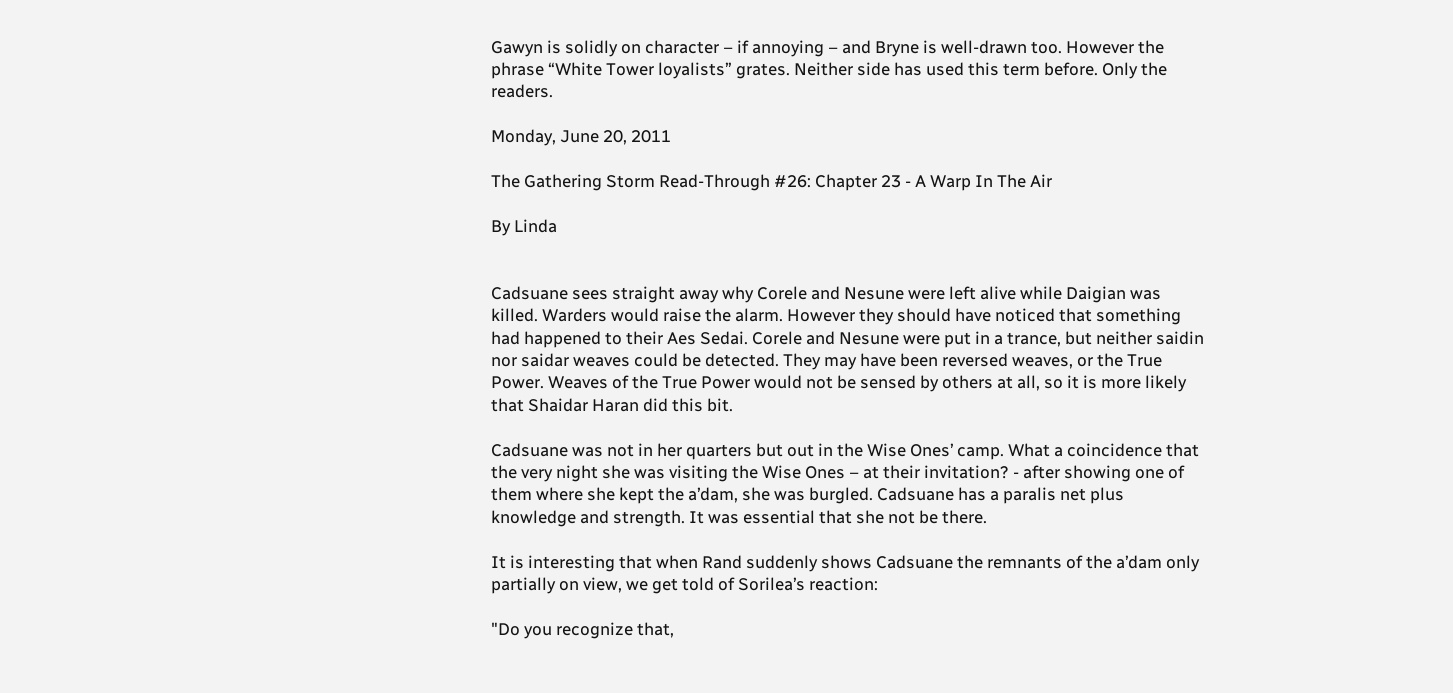Gawyn is solidly on character – if annoying – and Bryne is well-drawn too. However the phrase “White Tower loyalists” grates. Neither side has used this term before. Only the readers.

Monday, June 20, 2011

The Gathering Storm Read-Through #26: Chapter 23 - A Warp In The Air

By Linda


Cadsuane sees straight away why Corele and Nesune were left alive while Daigian was killed. Warders would raise the alarm. However they should have noticed that something had happened to their Aes Sedai. Corele and Nesune were put in a trance, but neither saidin nor saidar weaves could be detected. They may have been reversed weaves, or the True Power. Weaves of the True Power would not be sensed by others at all, so it is more likely that Shaidar Haran did this bit.

Cadsuane was not in her quarters but out in the Wise Ones’ camp. What a coincidence that the very night she was visiting the Wise Ones – at their invitation? - after showing one of them where she kept the a’dam, she was burgled. Cadsuane has a paralis net plus knowledge and strength. It was essential that she not be there.

It is interesting that when Rand suddenly shows Cadsuane the remnants of the a’dam only partially on view, we get told of Sorilea’s reaction:

"Do you recognize that,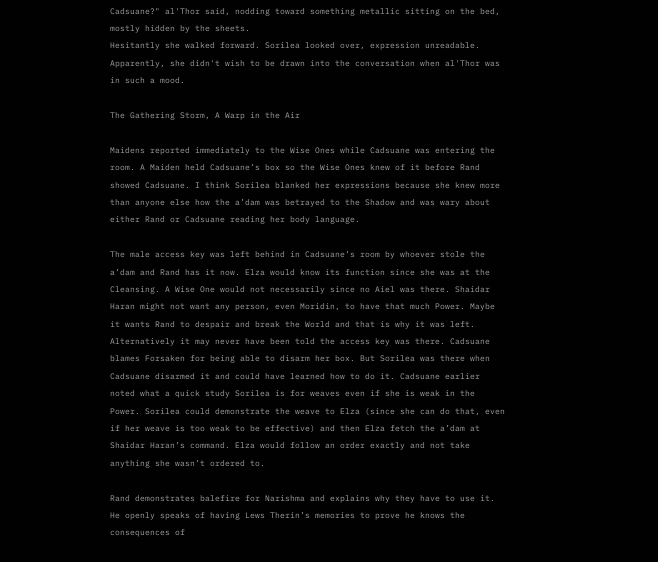Cadsuane?" al'Thor said, nodding toward something metallic sitting on the bed, mostly hidden by the sheets.
Hesitantly she walked forward. Sorilea looked over, expression unreadable. Apparently, she didn't wish to be drawn into the conversation when al'Thor was in such a mood.

The Gathering Storm, A Warp in the Air

Maidens reported immediately to the Wise Ones while Cadsuane was entering the room. A Maiden held Cadsuane’s box so the Wise Ones knew of it before Rand showed Cadsuane. I think Sorilea blanked her expressions because she knew more than anyone else how the a’dam was betrayed to the Shadow and was wary about either Rand or Cadsuane reading her body language.

The male access key was left behind in Cadsuane’s room by whoever stole the a’dam and Rand has it now. Elza would know its function since she was at the Cleansing. A Wise One would not necessarily since no Aiel was there. Shaidar Haran might not want any person, even Moridin, to have that much Power. Maybe it wants Rand to despair and break the World and that is why it was left. Alternatively it may never have been told the access key was there. Cadsuane blames Forsaken for being able to disarm her box. But Sorilea was there when Cadsuane disarmed it and could have learned how to do it. Cadsuane earlier noted what a quick study Sorilea is for weaves even if she is weak in the Power. Sorilea could demonstrate the weave to Elza (since she can do that, even if her weave is too weak to be effective) and then Elza fetch the a’dam at Shaidar Haran’s command. Elza would follow an order exactly and not take anything she wasn’t ordered to.

Rand demonstrates balefire for Narishma and explains why they have to use it. He openly speaks of having Lews Therin’s memories to prove he knows the consequences of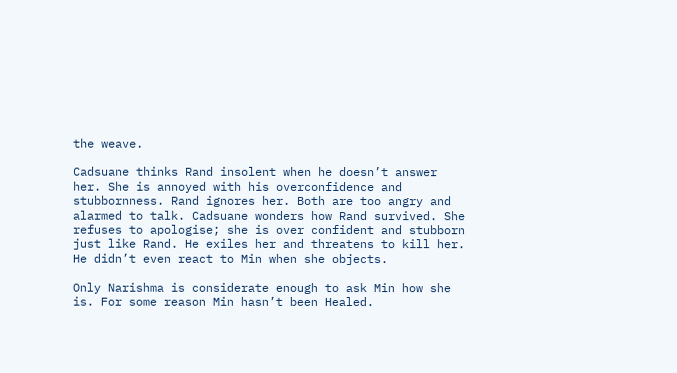the weave.

Cadsuane thinks Rand insolent when he doesn’t answer her. She is annoyed with his overconfidence and stubbornness. Rand ignores her. Both are too angry and alarmed to talk. Cadsuane wonders how Rand survived. She refuses to apologise; she is over confident and stubborn just like Rand. He exiles her and threatens to kill her. He didn’t even react to Min when she objects.

Only Narishma is considerate enough to ask Min how she is. For some reason Min hasn’t been Healed.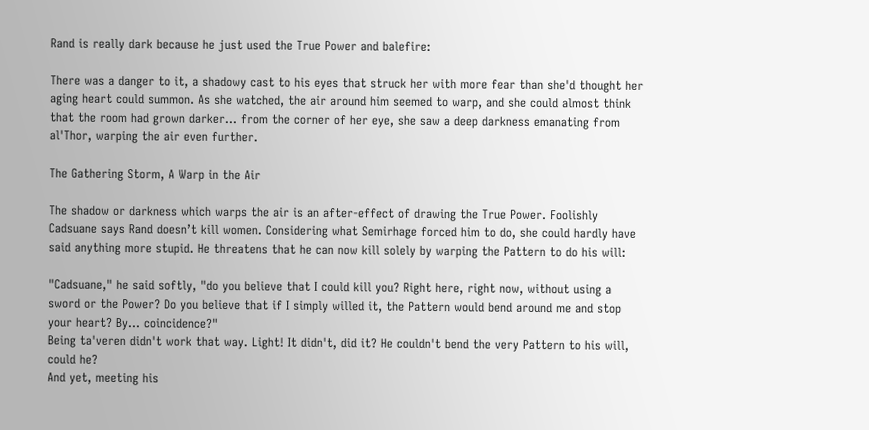Rand is really dark because he just used the True Power and balefire:

There was a danger to it, a shadowy cast to his eyes that struck her with more fear than she'd thought her aging heart could summon. As she watched, the air around him seemed to warp, and she could almost think that the room had grown darker... from the corner of her eye, she saw a deep darkness emanating from al'Thor, warping the air even further.

The Gathering Storm, A Warp in the Air

The shadow or darkness which warps the air is an after-effect of drawing the True Power. Foolishly Cadsuane says Rand doesn’t kill women. Considering what Semirhage forced him to do, she could hardly have said anything more stupid. He threatens that he can now kill solely by warping the Pattern to do his will:

"Cadsuane," he said softly, "do you believe that I could kill you? Right here, right now, without using a sword or the Power? Do you believe that if I simply willed it, the Pattern would bend around me and stop your heart? By... coincidence?"
Being ta'veren didn't work that way. Light! It didn't, did it? He couldn't bend the very Pattern to his will, could he?
And yet, meeting his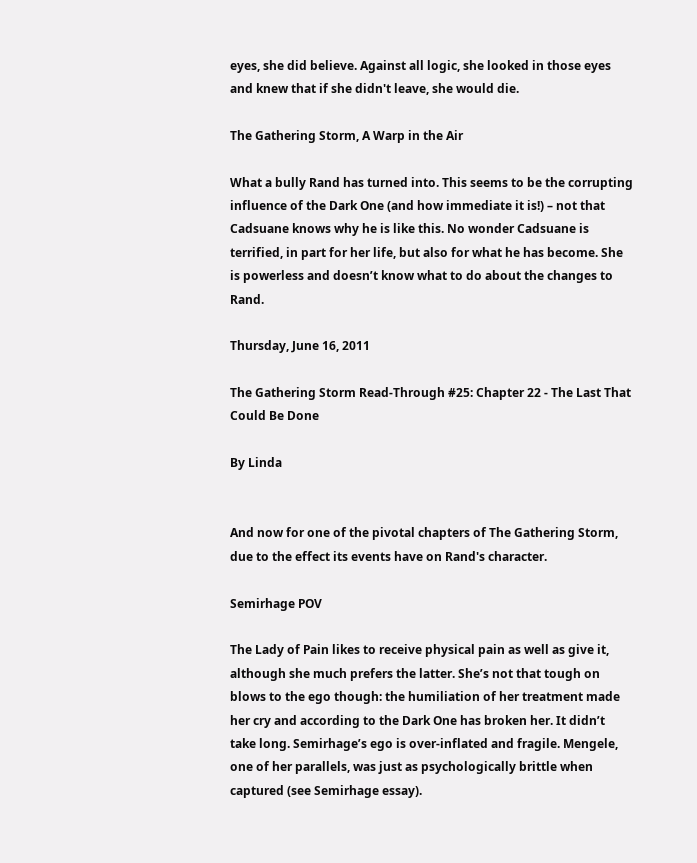eyes, she did believe. Against all logic, she looked in those eyes and knew that if she didn't leave, she would die.

The Gathering Storm, A Warp in the Air

What a bully Rand has turned into. This seems to be the corrupting influence of the Dark One (and how immediate it is!) – not that Cadsuane knows why he is like this. No wonder Cadsuane is terrified, in part for her life, but also for what he has become. She is powerless and doesn’t know what to do about the changes to Rand.

Thursday, June 16, 2011

The Gathering Storm Read-Through #25: Chapter 22 - The Last That Could Be Done

By Linda


And now for one of the pivotal chapters of The Gathering Storm, due to the effect its events have on Rand's character.

Semirhage POV

The Lady of Pain likes to receive physical pain as well as give it, although she much prefers the latter. She’s not that tough on blows to the ego though: the humiliation of her treatment made her cry and according to the Dark One has broken her. It didn’t take long. Semirhage’s ego is over-inflated and fragile. Mengele, one of her parallels, was just as psychologically brittle when captured (see Semirhage essay).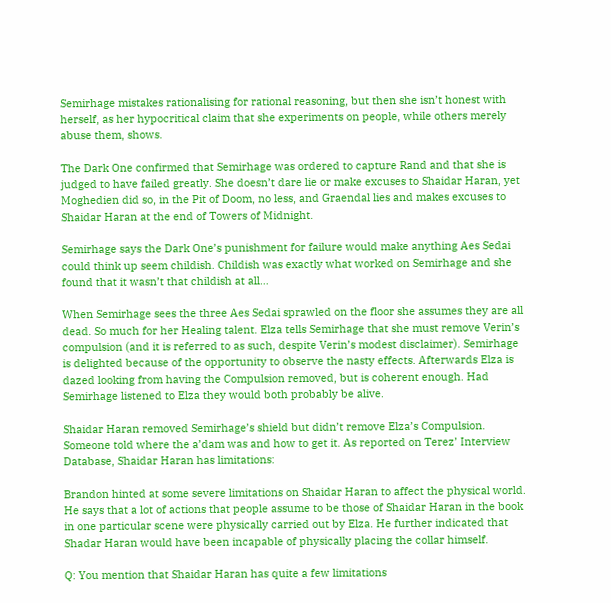Semirhage mistakes rationalising for rational reasoning, but then she isn’t honest with herself, as her hypocritical claim that she experiments on people, while others merely abuse them, shows.

The Dark One confirmed that Semirhage was ordered to capture Rand and that she is judged to have failed greatly. She doesn’t dare lie or make excuses to Shaidar Haran, yet Moghedien did so, in the Pit of Doom, no less, and Graendal lies and makes excuses to Shaidar Haran at the end of Towers of Midnight.

Semirhage says the Dark One’s punishment for failure would make anything Aes Sedai could think up seem childish. Childish was exactly what worked on Semirhage and she found that it wasn’t that childish at all…

When Semirhage sees the three Aes Sedai sprawled on the floor she assumes they are all dead. So much for her Healing talent. Elza tells Semirhage that she must remove Verin’s compulsion (and it is referred to as such, despite Verin’s modest disclaimer). Semirhage is delighted because of the opportunity to observe the nasty effects. Afterwards Elza is dazed looking from having the Compulsion removed, but is coherent enough. Had Semirhage listened to Elza they would both probably be alive.

Shaidar Haran removed Semirhage’s shield but didn’t remove Elza’s Compulsion. Someone told where the a’dam was and how to get it. As reported on Terez’ Interview Database, Shaidar Haran has limitations:

Brandon hinted at some severe limitations on Shaidar Haran to affect the physical world. He says that a lot of actions that people assume to be those of Shaidar Haran in the book in one particular scene were physically carried out by Elza. He further indicated that Shadar Haran would have been incapable of physically placing the collar himself.

Q: You mention that Shaidar Haran has quite a few limitations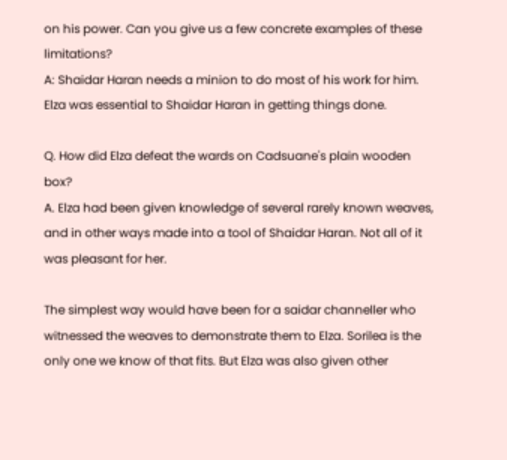on his power. Can you give us a few concrete examples of these limitations?
A: Shaidar Haran needs a minion to do most of his work for him. Elza was essential to Shaidar Haran in getting things done.

Q. How did Elza defeat the wards on Cadsuane's plain wooden box?
A. Elza had been given knowledge of several rarely known weaves, and in other ways made into a tool of Shaidar Haran. Not all of it was pleasant for her.

The simplest way would have been for a saidar channeller who witnessed the weaves to demonstrate them to Elza. Sorilea is the only one we know of that fits. But Elza was also given other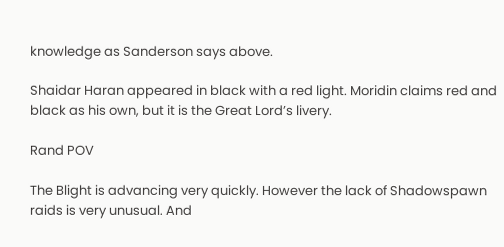knowledge as Sanderson says above.

Shaidar Haran appeared in black with a red light. Moridin claims red and black as his own, but it is the Great Lord’s livery.

Rand POV

The Blight is advancing very quickly. However the lack of Shadowspawn raids is very unusual. And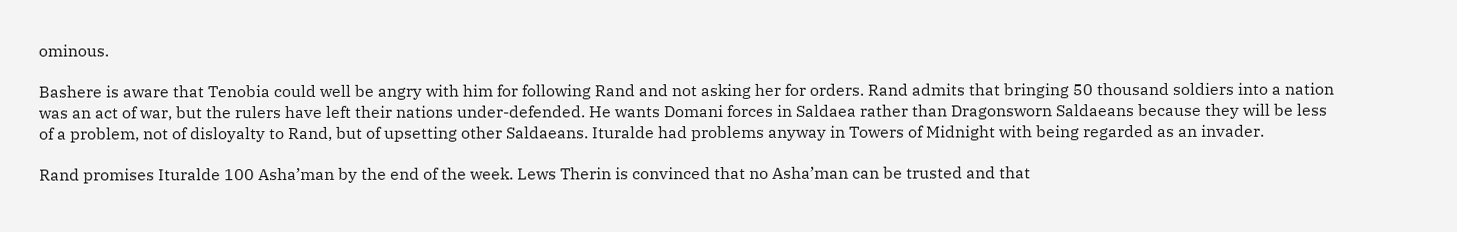ominous.

Bashere is aware that Tenobia could well be angry with him for following Rand and not asking her for orders. Rand admits that bringing 50 thousand soldiers into a nation was an act of war, but the rulers have left their nations under-defended. He wants Domani forces in Saldaea rather than Dragonsworn Saldaeans because they will be less of a problem, not of disloyalty to Rand, but of upsetting other Saldaeans. Ituralde had problems anyway in Towers of Midnight with being regarded as an invader.

Rand promises Ituralde 100 Asha’man by the end of the week. Lews Therin is convinced that no Asha’man can be trusted and that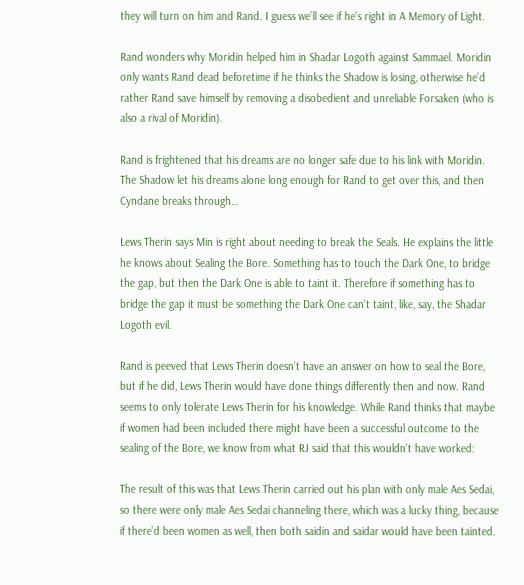they will turn on him and Rand. I guess we’ll see if he’s right in A Memory of Light.

Rand wonders why Moridin helped him in Shadar Logoth against Sammael. Moridin only wants Rand dead beforetime if he thinks the Shadow is losing, otherwise he’d rather Rand save himself by removing a disobedient and unreliable Forsaken (who is also a rival of Moridin).

Rand is frightened that his dreams are no longer safe due to his link with Moridin. The Shadow let his dreams alone long enough for Rand to get over this, and then Cyndane breaks through…

Lews Therin says Min is right about needing to break the Seals. He explains the little he knows about Sealing the Bore. Something has to touch the Dark One, to bridge the gap, but then the Dark One is able to taint it. Therefore if something has to bridge the gap it must be something the Dark One can’t taint, like, say, the Shadar Logoth evil.

Rand is peeved that Lews Therin doesn’t have an answer on how to seal the Bore, but if he did, Lews Therin would have done things differently then and now. Rand seems to only tolerate Lews Therin for his knowledge. While Rand thinks that maybe if women had been included there might have been a successful outcome to the sealing of the Bore, we know from what RJ said that this wouldn’t have worked:

The result of this was that Lews Therin carried out his plan with only male Aes Sedai, so there were only male Aes Sedai channeling there, which was a lucky thing, because if there’d been women as well, then both saidin and saidar would have been tainted.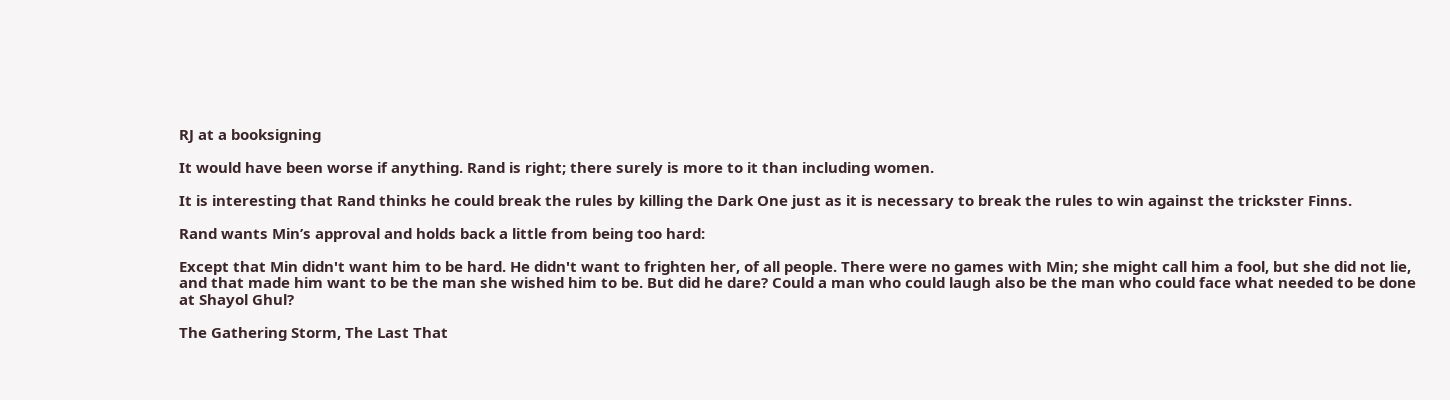RJ at a booksigning

It would have been worse if anything. Rand is right; there surely is more to it than including women.

It is interesting that Rand thinks he could break the rules by killing the Dark One just as it is necessary to break the rules to win against the trickster Finns.

Rand wants Min’s approval and holds back a little from being too hard:

Except that Min didn't want him to be hard. He didn't want to frighten her, of all people. There were no games with Min; she might call him a fool, but she did not lie, and that made him want to be the man she wished him to be. But did he dare? Could a man who could laugh also be the man who could face what needed to be done at Shayol Ghul?

The Gathering Storm, The Last That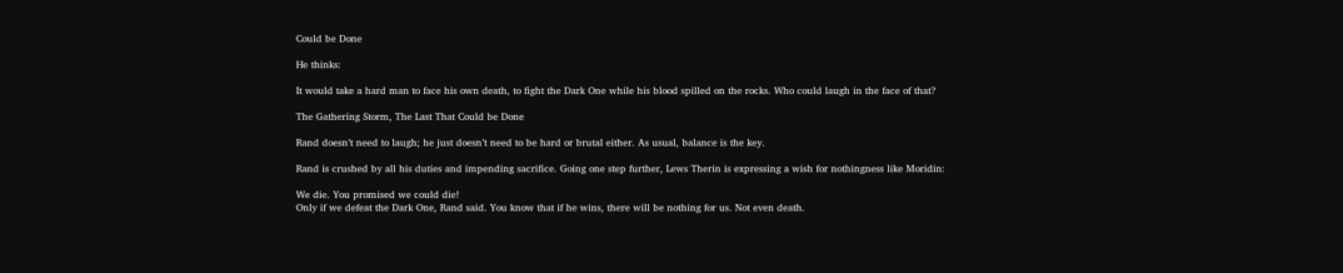Could be Done

He thinks:

It would take a hard man to face his own death, to fight the Dark One while his blood spilled on the rocks. Who could laugh in the face of that?

The Gathering Storm, The Last That Could be Done

Rand doesn’t need to laugh; he just doesn’t need to be hard or brutal either. As usual, balance is the key.

Rand is crushed by all his duties and impending sacrifice. Going one step further, Lews Therin is expressing a wish for nothingness like Moridin:

We die. You promised we could die!
Only if we defeat the Dark One, Rand said. You know that if he wins, there will be nothing for us. Not even death.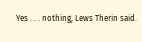Yes . . . nothing, Lews Therin said.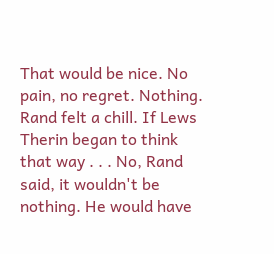That would be nice. No pain, no regret. Nothing.
Rand felt a chill. If Lews Therin began to think that way . . . No, Rand said, it wouldn't be nothing. He would have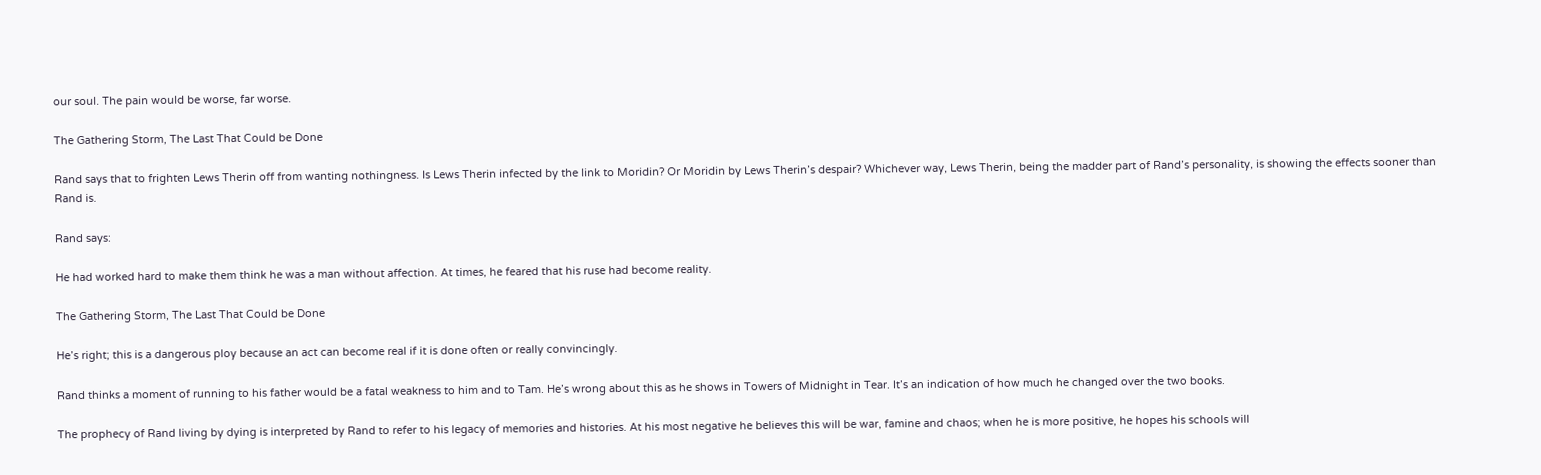our soul. The pain would be worse, far worse.

The Gathering Storm, The Last That Could be Done

Rand says that to frighten Lews Therin off from wanting nothingness. Is Lews Therin infected by the link to Moridin? Or Moridin by Lews Therin’s despair? Whichever way, Lews Therin, being the madder part of Rand’s personality, is showing the effects sooner than Rand is.

Rand says:

He had worked hard to make them think he was a man without affection. At times, he feared that his ruse had become reality.

The Gathering Storm, The Last That Could be Done

He’s right; this is a dangerous ploy because an act can become real if it is done often or really convincingly.

Rand thinks a moment of running to his father would be a fatal weakness to him and to Tam. He’s wrong about this as he shows in Towers of Midnight in Tear. It’s an indication of how much he changed over the two books.

The prophecy of Rand living by dying is interpreted by Rand to refer to his legacy of memories and histories. At his most negative he believes this will be war, famine and chaos; when he is more positive, he hopes his schools will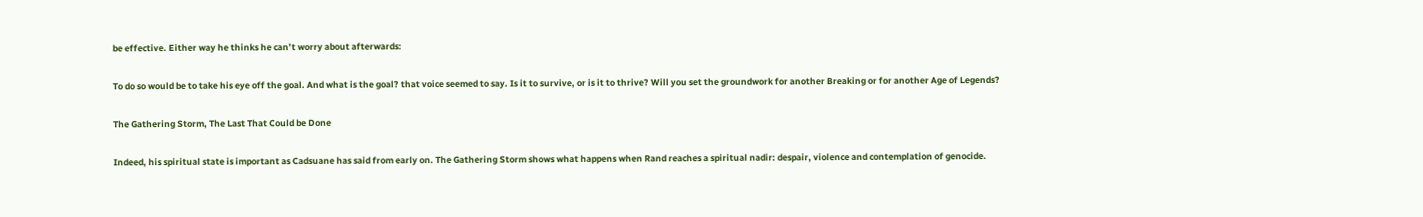be effective. Either way he thinks he can’t worry about afterwards:

To do so would be to take his eye off the goal. And what is the goal? that voice seemed to say. Is it to survive, or is it to thrive? Will you set the groundwork for another Breaking or for another Age of Legends?

The Gathering Storm, The Last That Could be Done

Indeed, his spiritual state is important as Cadsuane has said from early on. The Gathering Storm shows what happens when Rand reaches a spiritual nadir: despair, violence and contemplation of genocide.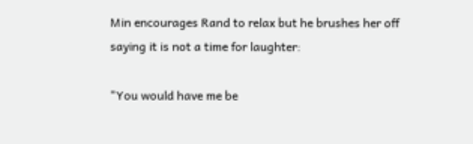Min encourages Rand to relax but he brushes her off saying it is not a time for laughter:

"You would have me be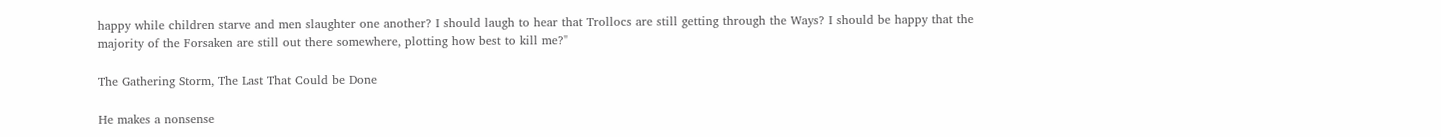happy while children starve and men slaughter one another? I should laugh to hear that Trollocs are still getting through the Ways? I should be happy that the majority of the Forsaken are still out there somewhere, plotting how best to kill me?"

The Gathering Storm, The Last That Could be Done

He makes a nonsense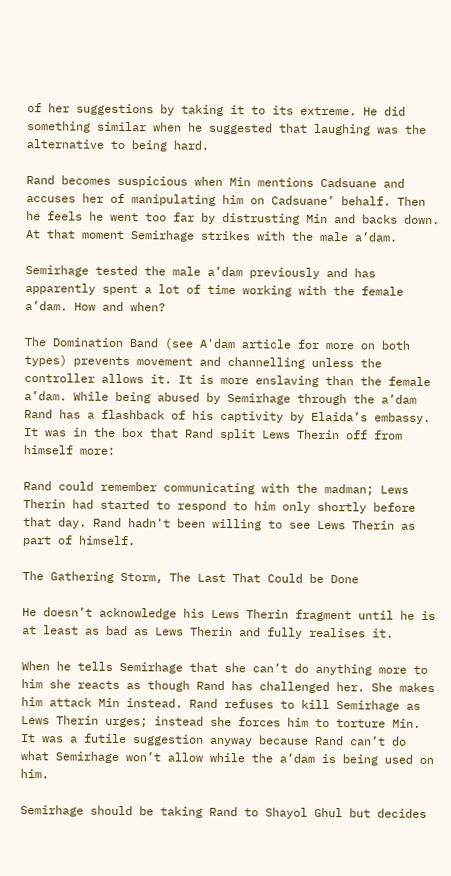of her suggestions by taking it to its extreme. He did something similar when he suggested that laughing was the alternative to being hard.

Rand becomes suspicious when Min mentions Cadsuane and accuses her of manipulating him on Cadsuane’ behalf. Then he feels he went too far by distrusting Min and backs down. At that moment Semirhage strikes with the male a’dam.

Semirhage tested the male a’dam previously and has apparently spent a lot of time working with the female a’dam. How and when?

The Domination Band (see A'dam article for more on both types) prevents movement and channelling unless the controller allows it. It is more enslaving than the female a’dam. While being abused by Semirhage through the a’dam Rand has a flashback of his captivity by Elaida’s embassy. It was in the box that Rand split Lews Therin off from himself more:

Rand could remember communicating with the madman; Lews Therin had started to respond to him only shortly before that day. Rand hadn't been willing to see Lews Therin as part of himself.

The Gathering Storm, The Last That Could be Done

He doesn’t acknowledge his Lews Therin fragment until he is at least as bad as Lews Therin and fully realises it.

When he tells Semirhage that she can’t do anything more to him she reacts as though Rand has challenged her. She makes him attack Min instead. Rand refuses to kill Semirhage as Lews Therin urges; instead she forces him to torture Min. It was a futile suggestion anyway because Rand can’t do what Semirhage won’t allow while the a’dam is being used on him.

Semirhage should be taking Rand to Shayol Ghul but decides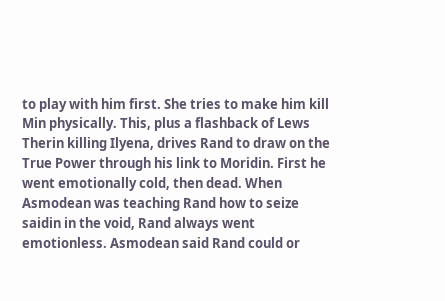to play with him first. She tries to make him kill Min physically. This, plus a flashback of Lews Therin killing Ilyena, drives Rand to draw on the True Power through his link to Moridin. First he went emotionally cold, then dead. When Asmodean was teaching Rand how to seize saidin in the void, Rand always went emotionless. Asmodean said Rand could or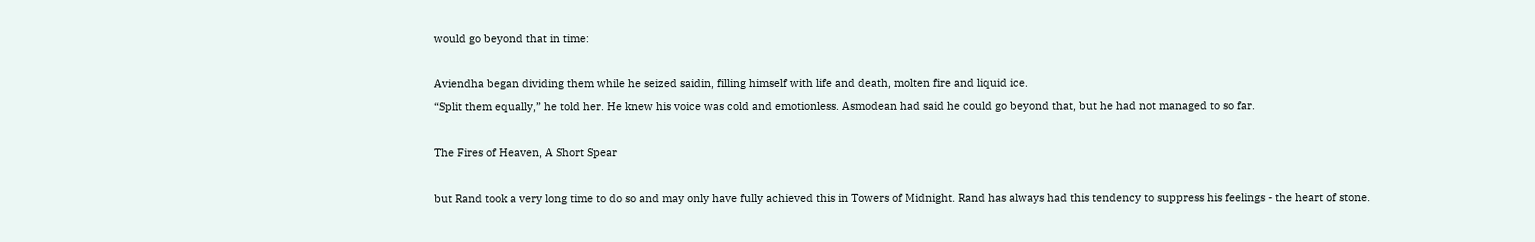would go beyond that in time:

Aviendha began dividing them while he seized saidin, filling himself with life and death, molten fire and liquid ice.
“Split them equally,” he told her. He knew his voice was cold and emotionless. Asmodean had said he could go beyond that, but he had not managed to so far.

The Fires of Heaven, A Short Spear

but Rand took a very long time to do so and may only have fully achieved this in Towers of Midnight. Rand has always had this tendency to suppress his feelings - the heart of stone.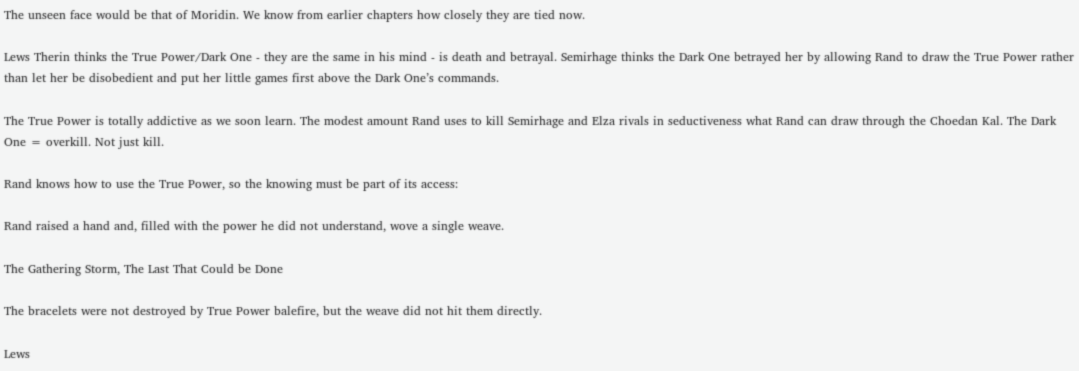The unseen face would be that of Moridin. We know from earlier chapters how closely they are tied now.

Lews Therin thinks the True Power/Dark One - they are the same in his mind - is death and betrayal. Semirhage thinks the Dark One betrayed her by allowing Rand to draw the True Power rather than let her be disobedient and put her little games first above the Dark One’s commands.

The True Power is totally addictive as we soon learn. The modest amount Rand uses to kill Semirhage and Elza rivals in seductiveness what Rand can draw through the Choedan Kal. The Dark One = overkill. Not just kill.

Rand knows how to use the True Power, so the knowing must be part of its access:

Rand raised a hand and, filled with the power he did not understand, wove a single weave.

The Gathering Storm, The Last That Could be Done

The bracelets were not destroyed by True Power balefire, but the weave did not hit them directly.

Lews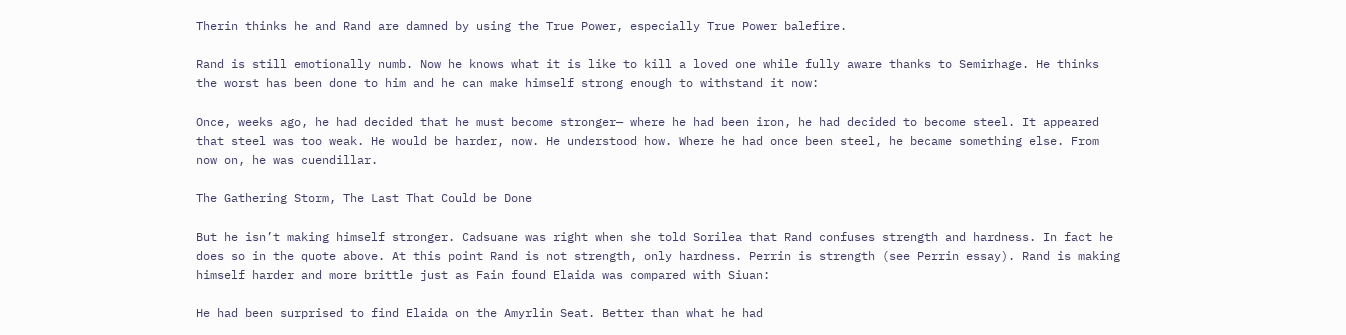Therin thinks he and Rand are damned by using the True Power, especially True Power balefire.

Rand is still emotionally numb. Now he knows what it is like to kill a loved one while fully aware thanks to Semirhage. He thinks the worst has been done to him and he can make himself strong enough to withstand it now:

Once, weeks ago, he had decided that he must become stronger— where he had been iron, he had decided to become steel. It appeared that steel was too weak. He would be harder, now. He understood how. Where he had once been steel, he became something else. From now on, he was cuendillar.

The Gathering Storm, The Last That Could be Done

But he isn’t making himself stronger. Cadsuane was right when she told Sorilea that Rand confuses strength and hardness. In fact he does so in the quote above. At this point Rand is not strength, only hardness. Perrin is strength (see Perrin essay). Rand is making himself harder and more brittle just as Fain found Elaida was compared with Siuan:

He had been surprised to find Elaida on the Amyrlin Seat. Better than what he had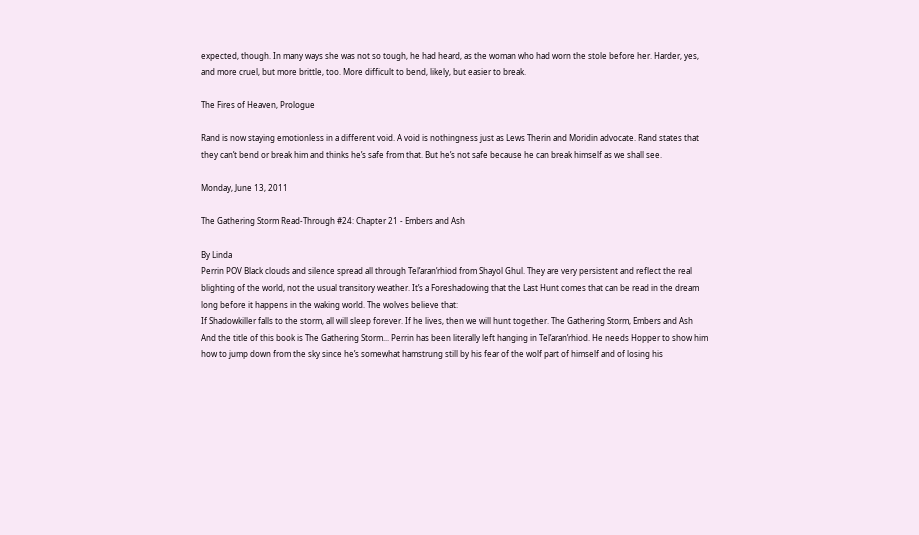expected, though. In many ways she was not so tough, he had heard, as the woman who had worn the stole before her. Harder, yes, and more cruel, but more brittle, too. More difficult to bend, likely, but easier to break.

The Fires of Heaven, Prologue

Rand is now staying emotionless in a different void. A void is nothingness just as Lews Therin and Moridin advocate. Rand states that they can’t bend or break him and thinks he’s safe from that. But he’s not safe because he can break himself as we shall see.

Monday, June 13, 2011

The Gathering Storm Read-Through #24: Chapter 21 - Embers and Ash

By Linda
Perrin POV Black clouds and silence spread all through Tel’aran’rhiod from Shayol Ghul. They are very persistent and reflect the real blighting of the world, not the usual transitory weather. It’s a Foreshadowing that the Last Hunt comes that can be read in the dream long before it happens in the waking world. The wolves believe that:
If Shadowkiller falls to the storm, all will sleep forever. If he lives, then we will hunt together. The Gathering Storm, Embers and Ash
And the title of this book is The Gathering Storm... Perrin has been literally left hanging in Tel’aran’rhiod. He needs Hopper to show him how to jump down from the sky since he’s somewhat hamstrung still by his fear of the wolf part of himself and of losing his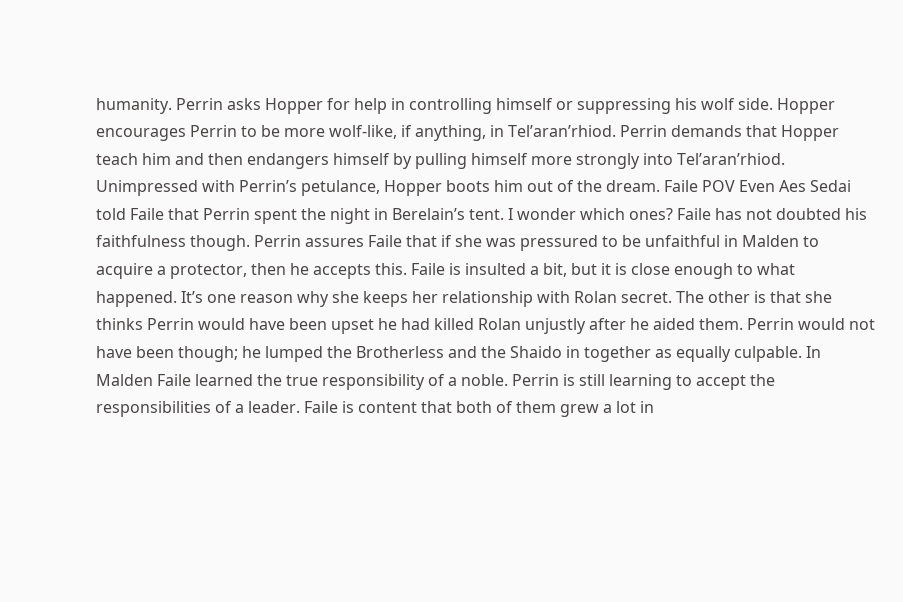humanity. Perrin asks Hopper for help in controlling himself or suppressing his wolf side. Hopper encourages Perrin to be more wolf-like, if anything, in Tel’aran’rhiod. Perrin demands that Hopper teach him and then endangers himself by pulling himself more strongly into Tel’aran’rhiod. Unimpressed with Perrin’s petulance, Hopper boots him out of the dream. Faile POV Even Aes Sedai told Faile that Perrin spent the night in Berelain’s tent. I wonder which ones? Faile has not doubted his faithfulness though. Perrin assures Faile that if she was pressured to be unfaithful in Malden to acquire a protector, then he accepts this. Faile is insulted a bit, but it is close enough to what happened. It’s one reason why she keeps her relationship with Rolan secret. The other is that she thinks Perrin would have been upset he had killed Rolan unjustly after he aided them. Perrin would not have been though; he lumped the Brotherless and the Shaido in together as equally culpable. In Malden Faile learned the true responsibility of a noble. Perrin is still learning to accept the responsibilities of a leader. Faile is content that both of them grew a lot in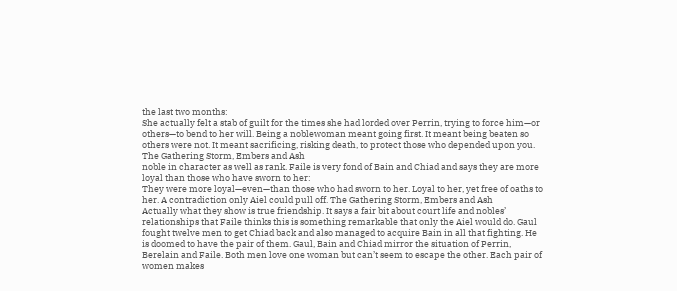the last two months:
She actually felt a stab of guilt for the times she had lorded over Perrin, trying to force him—or others—to bend to her will. Being a noblewoman meant going first. It meant being beaten so others were not. It meant sacrificing, risking death, to protect those who depended upon you. The Gathering Storm, Embers and Ash
noble in character as well as rank. Faile is very fond of Bain and Chiad and says they are more loyal than those who have sworn to her:
They were more loyal—even—than those who had sworn to her. Loyal to her, yet free of oaths to her. A contradiction only Aiel could pull off. The Gathering Storm, Embers and Ash
Actually what they show is true friendship. It says a fair bit about court life and nobles’ relationships that Faile thinks this is something remarkable that only the Aiel would do. Gaul fought twelve men to get Chiad back and also managed to acquire Bain in all that fighting. He is doomed to have the pair of them. Gaul, Bain and Chiad mirror the situation of Perrin, Berelain and Faile. Both men love one woman but can’t seem to escape the other. Each pair of women makes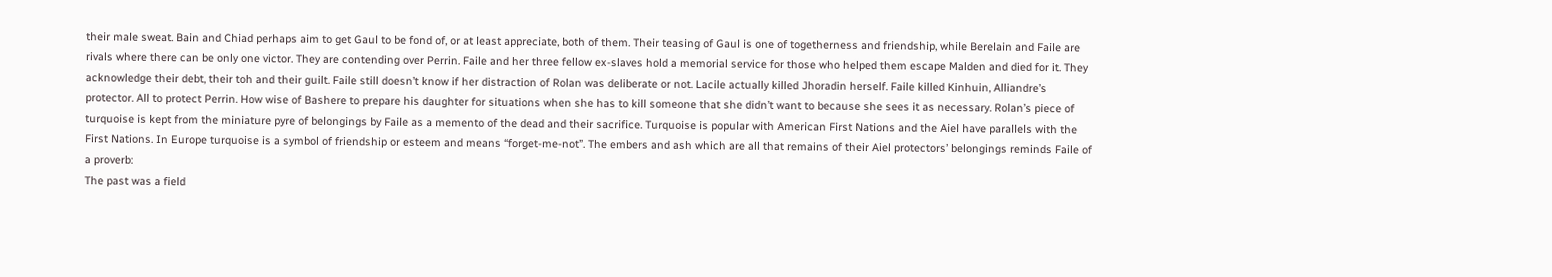their male sweat. Bain and Chiad perhaps aim to get Gaul to be fond of, or at least appreciate, both of them. Their teasing of Gaul is one of togetherness and friendship, while Berelain and Faile are rivals where there can be only one victor. They are contending over Perrin. Faile and her three fellow ex-slaves hold a memorial service for those who helped them escape Malden and died for it. They acknowledge their debt, their toh and their guilt. Faile still doesn’t know if her distraction of Rolan was deliberate or not. Lacile actually killed Jhoradin herself. Faile killed Kinhuin, Alliandre’s protector. All to protect Perrin. How wise of Bashere to prepare his daughter for situations when she has to kill someone that she didn’t want to because she sees it as necessary. Rolan’s piece of turquoise is kept from the miniature pyre of belongings by Faile as a memento of the dead and their sacrifice. Turquoise is popular with American First Nations and the Aiel have parallels with the First Nations. In Europe turquoise is a symbol of friendship or esteem and means “forget-me-not”. The embers and ash which are all that remains of their Aiel protectors’ belongings reminds Faile of a proverb:
The past was a field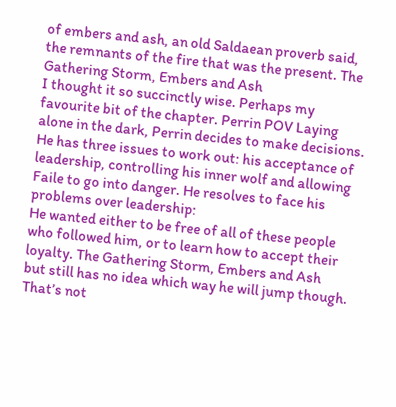of embers and ash, an old Saldaean proverb said, the remnants of the fire that was the present. The Gathering Storm, Embers and Ash
I thought it so succinctly wise. Perhaps my favourite bit of the chapter. Perrin POV Laying alone in the dark, Perrin decides to make decisions. He has three issues to work out: his acceptance of leadership, controlling his inner wolf and allowing Faile to go into danger. He resolves to face his problems over leadership:
He wanted either to be free of all of these people who followed him, or to learn how to accept their loyalty. The Gathering Storm, Embers and Ash
but still has no idea which way he will jump though. That’s not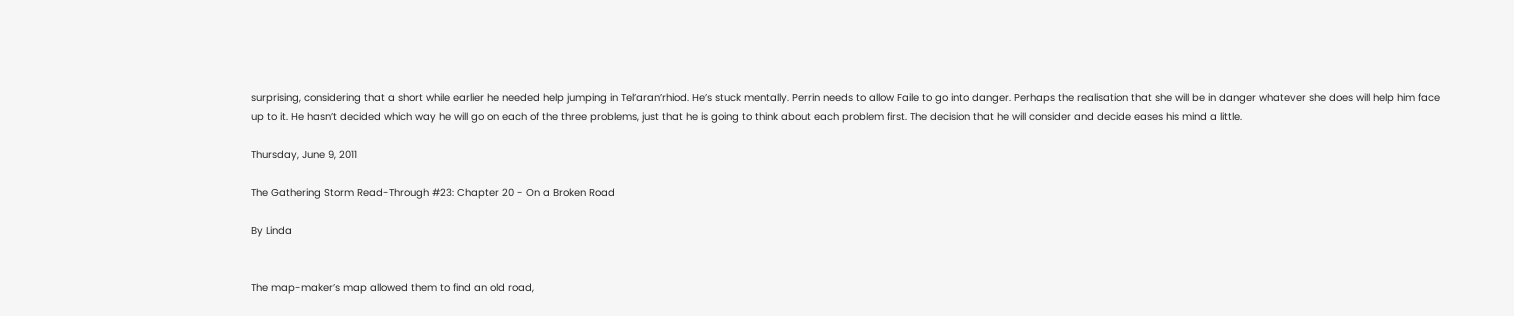surprising, considering that a short while earlier he needed help jumping in Tel’aran’rhiod. He’s stuck mentally. Perrin needs to allow Faile to go into danger. Perhaps the realisation that she will be in danger whatever she does will help him face up to it. He hasn’t decided which way he will go on each of the three problems, just that he is going to think about each problem first. The decision that he will consider and decide eases his mind a little.

Thursday, June 9, 2011

The Gathering Storm Read-Through #23: Chapter 20 - On a Broken Road

By Linda


The map-maker’s map allowed them to find an old road,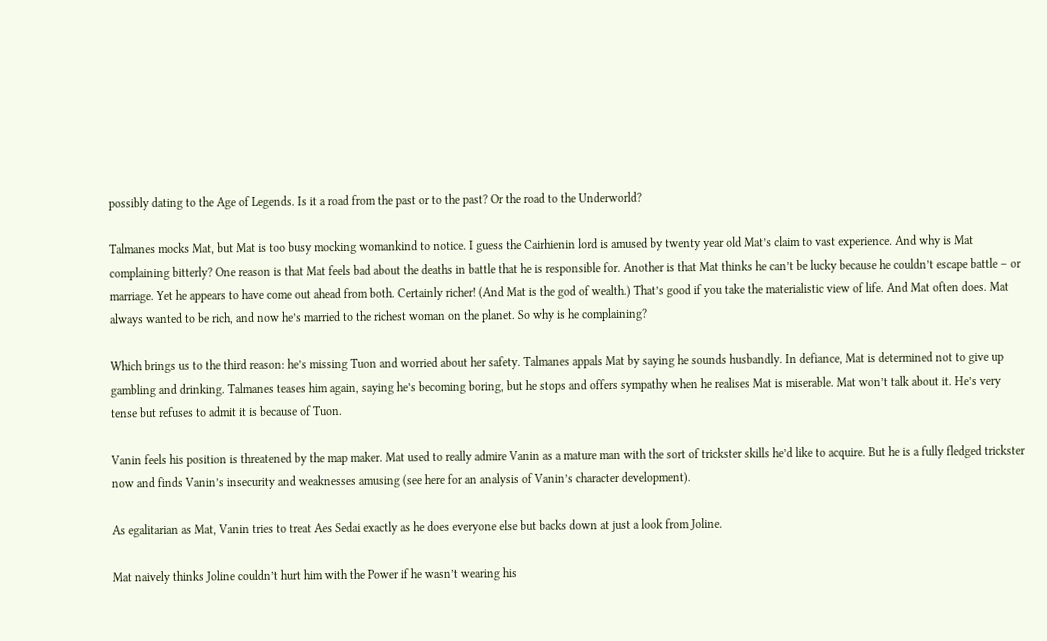possibly dating to the Age of Legends. Is it a road from the past or to the past? Or the road to the Underworld?

Talmanes mocks Mat, but Mat is too busy mocking womankind to notice. I guess the Cairhienin lord is amused by twenty year old Mat’s claim to vast experience. And why is Mat complaining bitterly? One reason is that Mat feels bad about the deaths in battle that he is responsible for. Another is that Mat thinks he can’t be lucky because he couldn’t escape battle – or marriage. Yet he appears to have come out ahead from both. Certainly richer! (And Mat is the god of wealth.) That’s good if you take the materialistic view of life. And Mat often does. Mat always wanted to be rich, and now he’s married to the richest woman on the planet. So why is he complaining?

Which brings us to the third reason: he’s missing Tuon and worried about her safety. Talmanes appals Mat by saying he sounds husbandly. In defiance, Mat is determined not to give up gambling and drinking. Talmanes teases him again, saying he’s becoming boring, but he stops and offers sympathy when he realises Mat is miserable. Mat won’t talk about it. He’s very tense but refuses to admit it is because of Tuon.

Vanin feels his position is threatened by the map maker. Mat used to really admire Vanin as a mature man with the sort of trickster skills he’d like to acquire. But he is a fully fledged trickster now and finds Vanin’s insecurity and weaknesses amusing (see here for an analysis of Vanin’s character development).

As egalitarian as Mat, Vanin tries to treat Aes Sedai exactly as he does everyone else but backs down at just a look from Joline.

Mat naively thinks Joline couldn’t hurt him with the Power if he wasn’t wearing his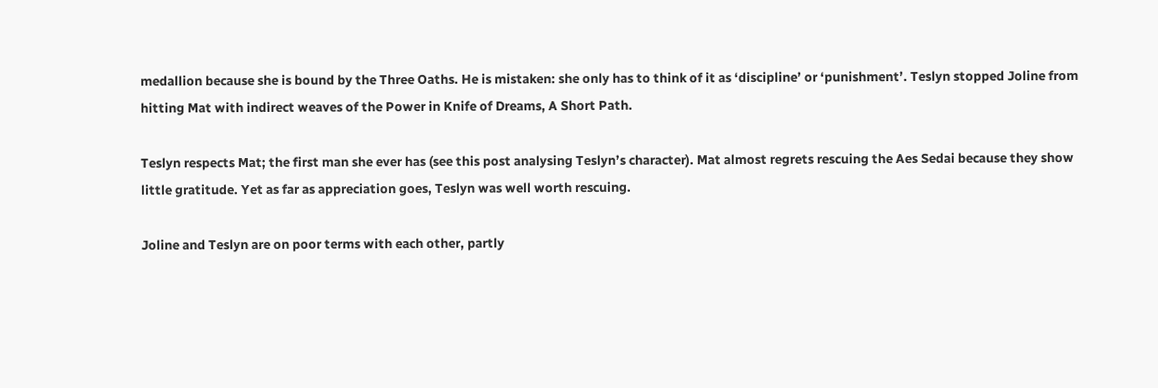medallion because she is bound by the Three Oaths. He is mistaken: she only has to think of it as ‘discipline’ or ‘punishment’. Teslyn stopped Joline from hitting Mat with indirect weaves of the Power in Knife of Dreams, A Short Path.

Teslyn respects Mat; the first man she ever has (see this post analysing Teslyn’s character). Mat almost regrets rescuing the Aes Sedai because they show little gratitude. Yet as far as appreciation goes, Teslyn was well worth rescuing.

Joline and Teslyn are on poor terms with each other, partly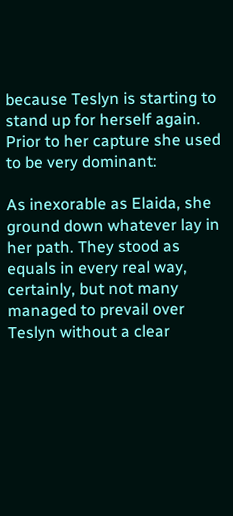because Teslyn is starting to stand up for herself again. Prior to her capture she used to be very dominant:

As inexorable as Elaida, she ground down whatever lay in her path. They stood as equals in every real way, certainly, but not many managed to prevail over Teslyn without a clear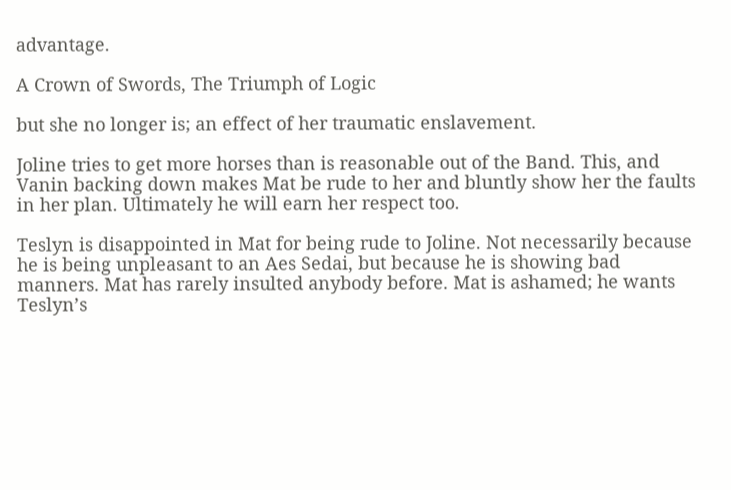advantage.

A Crown of Swords, The Triumph of Logic

but she no longer is; an effect of her traumatic enslavement.

Joline tries to get more horses than is reasonable out of the Band. This, and Vanin backing down makes Mat be rude to her and bluntly show her the faults in her plan. Ultimately he will earn her respect too.

Teslyn is disappointed in Mat for being rude to Joline. Not necessarily because he is being unpleasant to an Aes Sedai, but because he is showing bad manners. Mat has rarely insulted anybody before. Mat is ashamed; he wants Teslyn’s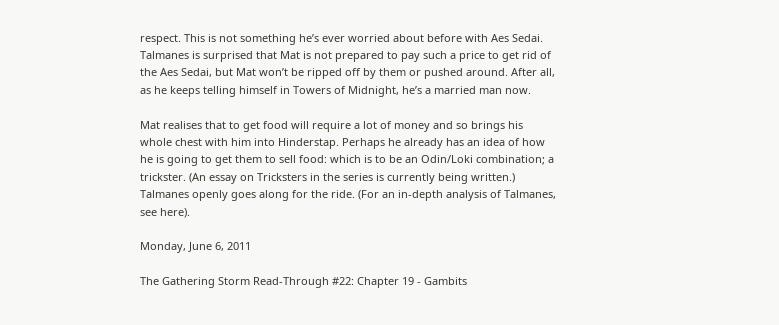respect. This is not something he’s ever worried about before with Aes Sedai. Talmanes is surprised that Mat is not prepared to pay such a price to get rid of the Aes Sedai, but Mat won’t be ripped off by them or pushed around. After all, as he keeps telling himself in Towers of Midnight, he’s a married man now.

Mat realises that to get food will require a lot of money and so brings his whole chest with him into Hinderstap. Perhaps he already has an idea of how he is going to get them to sell food: which is to be an Odin/Loki combination; a trickster. (An essay on Tricksters in the series is currently being written.) Talmanes openly goes along for the ride. (For an in-depth analysis of Talmanes, see here).

Monday, June 6, 2011

The Gathering Storm Read-Through #22: Chapter 19 - Gambits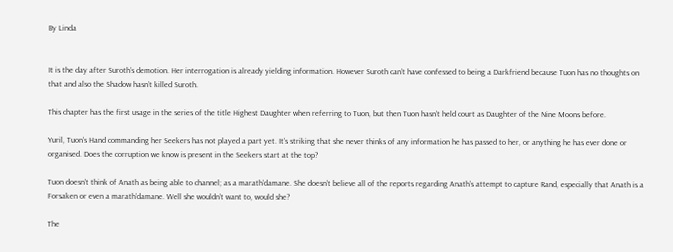By Linda


It is the day after Suroth’s demotion. Her interrogation is already yielding information. However Suroth can’t have confessed to being a Darkfriend because Tuon has no thoughts on that and also the Shadow hasn’t killed Suroth.

This chapter has the first usage in the series of the title Highest Daughter when referring to Tuon, but then Tuon hasn’t held court as Daughter of the Nine Moons before.

Yuril, Tuon’s Hand commanding her Seekers has not played a part yet. It’s striking that she never thinks of any information he has passed to her, or anything he has ever done or organised. Does the corruption we know is present in the Seekers start at the top?

Tuon doesn’t think of Anath as being able to channel; as a marath’damane. She doesn’t believe all of the reports regarding Anath’s attempt to capture Rand, especially that Anath is a Forsaken or even a marath’damane. Well she wouldn’t want to, would she?

The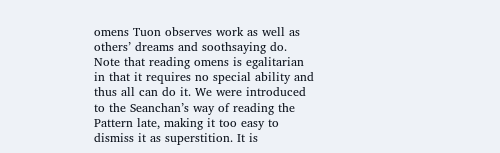omens Tuon observes work as well as others’ dreams and soothsaying do. Note that reading omens is egalitarian in that it requires no special ability and thus all can do it. We were introduced to the Seanchan’s way of reading the Pattern late, making it too easy to dismiss it as superstition. It is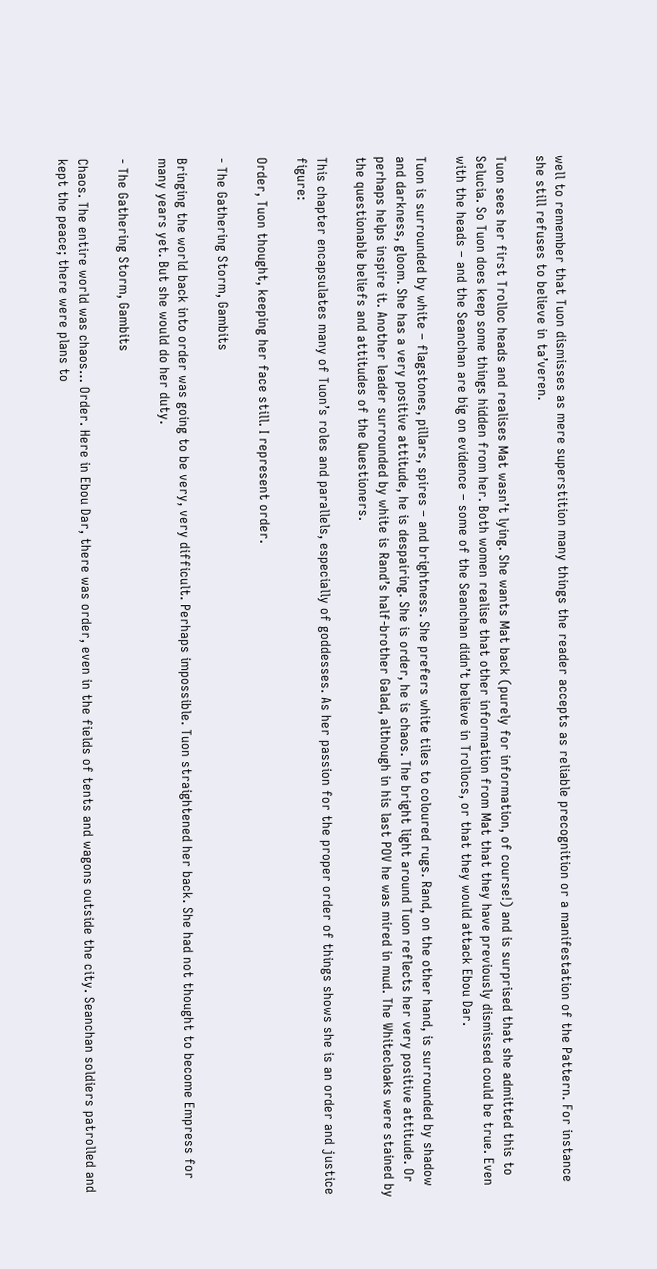well to remember that Tuon dismisses as mere superstition many things the reader accepts as reliable precognition or a manifestation of the Pattern. For instance she still refuses to believe in ta’veren.

Tuon sees her first Trolloc heads and realises Mat wasn’t lying. She wants Mat back (purely for information, of course!) and is surprised that she admitted this to Selucia. So Tuon does keep some things hidden from her. Both women realise that other information from Mat that they have previously dismissed could be true. Even with the heads – and the Seanchan are big on evidence – some of the Seanchan didn’t believe in Trollocs, or that they would attack Ebou Dar.

Tuon is surrounded by white – flagstones, pillars, spires – and brightness. She prefers white tiles to coloured rugs. Rand, on the other hand, is surrounded by shadow and darkness, gloom. She has a very positive attitude, he is despairing. She is order, he is chaos. The bright light around Tuon reflects her very positive attitude. Or perhaps helps inspire it. Another leader surrounded by white is Rand’s half-brother Galad, although in his last POV he was mired in mud. The Whitecloaks were stained by the questionable beliefs and attitudes of the Questioners.

This chapter encapsulates many of Tuon’s roles and parallels, especially of goddesses. As her passion for the proper order of things shows she is an order and justice figure:

Order, Tuon thought, keeping her face still. I represent order.

- The Gathering Storm, Gambits

Bringing the world back into order was going to be very, very difficult. Perhaps impossible. Tuon straightened her back. She had not thought to become Empress for many years yet. But she would do her duty.

- The Gathering Storm, Gambits

Chaos. The entire world was chaos… Order. Here in Ebou Dar, there was order, even in the fields of tents and wagons outside the city. Seanchan soldiers patrolled and kept the peace; there were plans to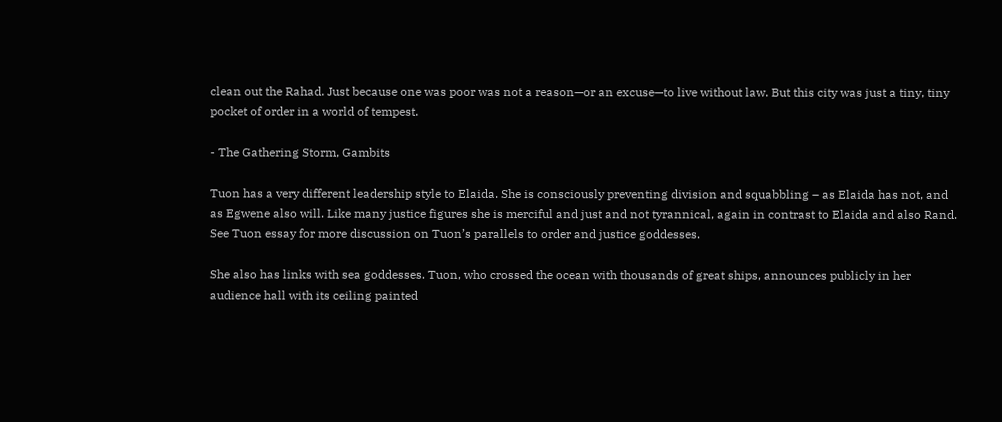clean out the Rahad. Just because one was poor was not a reason—or an excuse—to live without law. But this city was just a tiny, tiny pocket of order in a world of tempest.

- The Gathering Storm, Gambits

Tuon has a very different leadership style to Elaida. She is consciously preventing division and squabbling – as Elaida has not, and as Egwene also will. Like many justice figures she is merciful and just and not tyrannical, again in contrast to Elaida and also Rand. See Tuon essay for more discussion on Tuon’s parallels to order and justice goddesses.

She also has links with sea goddesses. Tuon, who crossed the ocean with thousands of great ships, announces publicly in her audience hall with its ceiling painted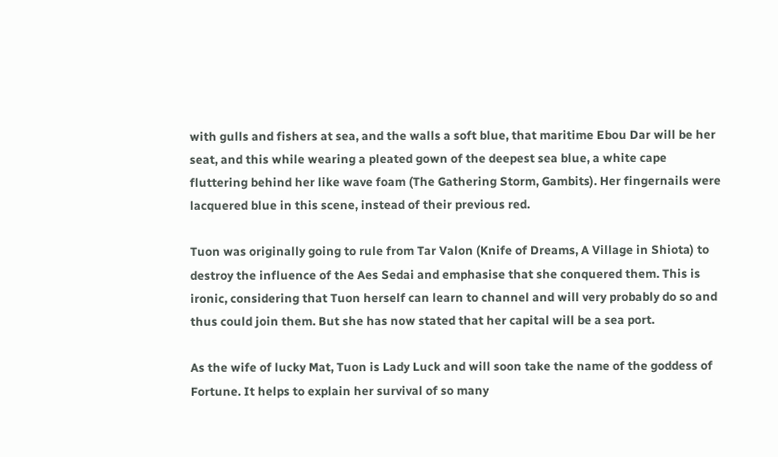with gulls and fishers at sea, and the walls a soft blue, that maritime Ebou Dar will be her seat, and this while wearing a pleated gown of the deepest sea blue, a white cape fluttering behind her like wave foam (The Gathering Storm, Gambits). Her fingernails were lacquered blue in this scene, instead of their previous red.

Tuon was originally going to rule from Tar Valon (Knife of Dreams, A Village in Shiota) to destroy the influence of the Aes Sedai and emphasise that she conquered them. This is ironic, considering that Tuon herself can learn to channel and will very probably do so and thus could join them. But she has now stated that her capital will be a sea port.

As the wife of lucky Mat, Tuon is Lady Luck and will soon take the name of the goddess of Fortune. It helps to explain her survival of so many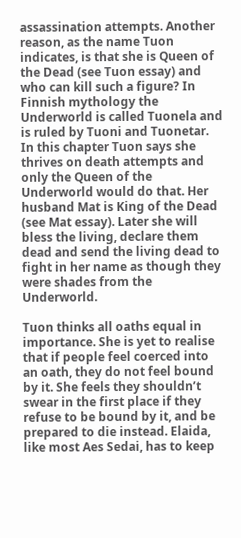assassination attempts. Another reason, as the name Tuon indicates, is that she is Queen of the Dead (see Tuon essay) and who can kill such a figure? In Finnish mythology the Underworld is called Tuonela and is ruled by Tuoni and Tuonetar. In this chapter Tuon says she thrives on death attempts and only the Queen of the Underworld would do that. Her husband Mat is King of the Dead (see Mat essay). Later she will bless the living, declare them dead and send the living dead to fight in her name as though they were shades from the Underworld.

Tuon thinks all oaths equal in importance. She is yet to realise that if people feel coerced into an oath, they do not feel bound by it. She feels they shouldn’t swear in the first place if they refuse to be bound by it, and be prepared to die instead. Elaida, like most Aes Sedai, has to keep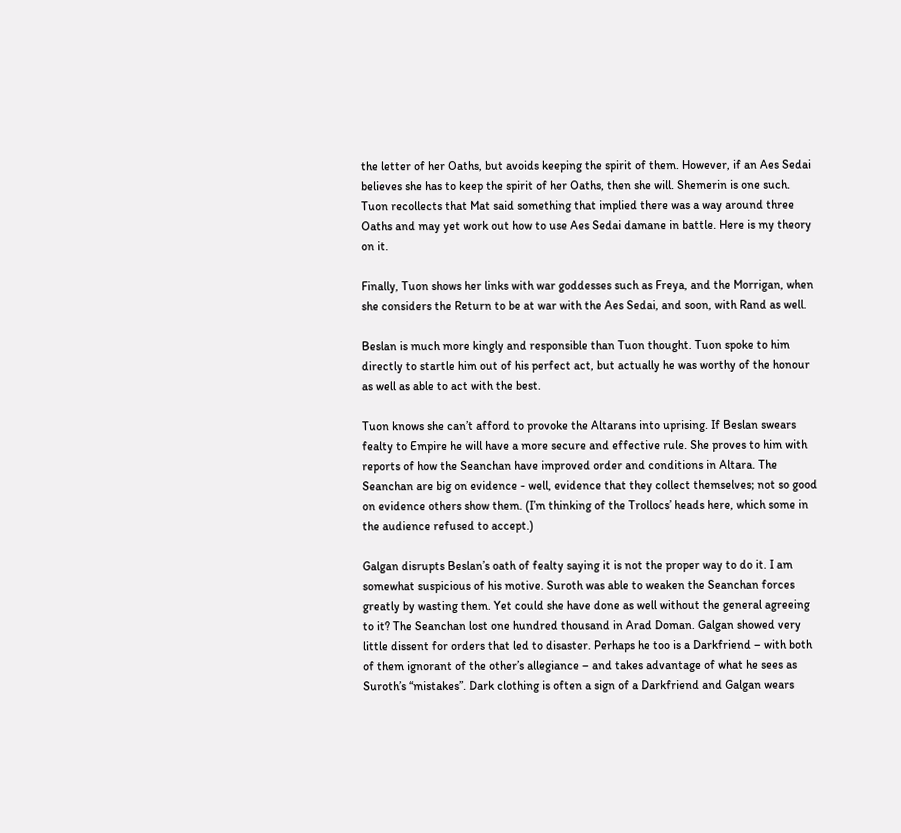the letter of her Oaths, but avoids keeping the spirit of them. However, if an Aes Sedai believes she has to keep the spirit of her Oaths, then she will. Shemerin is one such. Tuon recollects that Mat said something that implied there was a way around three Oaths and may yet work out how to use Aes Sedai damane in battle. Here is my theory on it.

Finally, Tuon shows her links with war goddesses such as Freya, and the Morrigan, when she considers the Return to be at war with the Aes Sedai, and soon, with Rand as well.

Beslan is much more kingly and responsible than Tuon thought. Tuon spoke to him directly to startle him out of his perfect act, but actually he was worthy of the honour as well as able to act with the best.

Tuon knows she can’t afford to provoke the Altarans into uprising. If Beslan swears fealty to Empire he will have a more secure and effective rule. She proves to him with reports of how the Seanchan have improved order and conditions in Altara. The Seanchan are big on evidence - well, evidence that they collect themselves; not so good on evidence others show them. (I’m thinking of the Trollocs’ heads here, which some in the audience refused to accept.)

Galgan disrupts Beslan’s oath of fealty saying it is not the proper way to do it. I am somewhat suspicious of his motive. Suroth was able to weaken the Seanchan forces greatly by wasting them. Yet could she have done as well without the general agreeing to it? The Seanchan lost one hundred thousand in Arad Doman. Galgan showed very little dissent for orders that led to disaster. Perhaps he too is a Darkfriend – with both of them ignorant of the other’s allegiance – and takes advantage of what he sees as Suroth’s “mistakes”. Dark clothing is often a sign of a Darkfriend and Galgan wears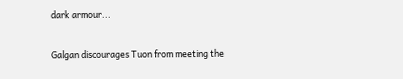dark armour...

Galgan discourages Tuon from meeting the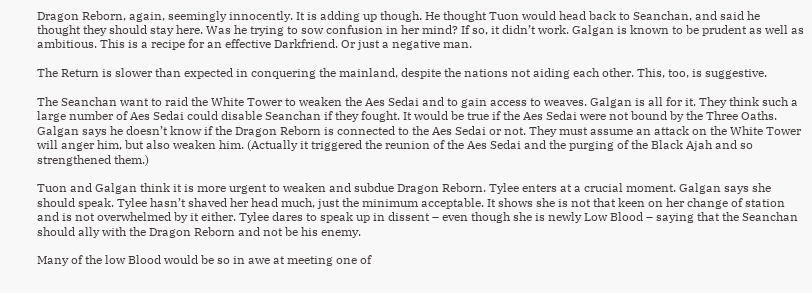Dragon Reborn, again, seemingly innocently. It is adding up though. He thought Tuon would head back to Seanchan, and said he thought they should stay here. Was he trying to sow confusion in her mind? If so, it didn’t work. Galgan is known to be prudent as well as ambitious. This is a recipe for an effective Darkfriend. Or just a negative man.

The Return is slower than expected in conquering the mainland, despite the nations not aiding each other. This, too, is suggestive.

The Seanchan want to raid the White Tower to weaken the Aes Sedai and to gain access to weaves. Galgan is all for it. They think such a large number of Aes Sedai could disable Seanchan if they fought. It would be true if the Aes Sedai were not bound by the Three Oaths. Galgan says he doesn’t know if the Dragon Reborn is connected to the Aes Sedai or not. They must assume an attack on the White Tower will anger him, but also weaken him. (Actually it triggered the reunion of the Aes Sedai and the purging of the Black Ajah and so strengthened them.)

Tuon and Galgan think it is more urgent to weaken and subdue Dragon Reborn. Tylee enters at a crucial moment. Galgan says she should speak. Tylee hasn’t shaved her head much, just the minimum acceptable. It shows she is not that keen on her change of station and is not overwhelmed by it either. Tylee dares to speak up in dissent – even though she is newly Low Blood – saying that the Seanchan should ally with the Dragon Reborn and not be his enemy.

Many of the low Blood would be so in awe at meeting one of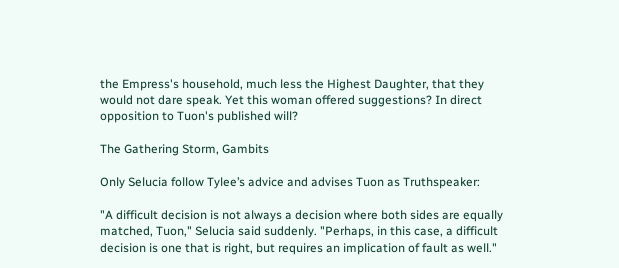the Empress's household, much less the Highest Daughter, that they would not dare speak. Yet this woman offered suggestions? In direct opposition to Tuon's published will?

The Gathering Storm, Gambits

Only Selucia follow Tylee’s advice and advises Tuon as Truthspeaker:

"A difficult decision is not always a decision where both sides are equally matched, Tuon," Selucia said suddenly. "Perhaps, in this case, a difficult decision is one that is right, but requires an implication of fault as well."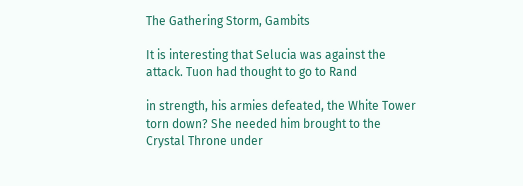The Gathering Storm, Gambits

It is interesting that Selucia was against the attack. Tuon had thought to go to Rand

in strength, his armies defeated, the White Tower torn down? She needed him brought to the Crystal Throne under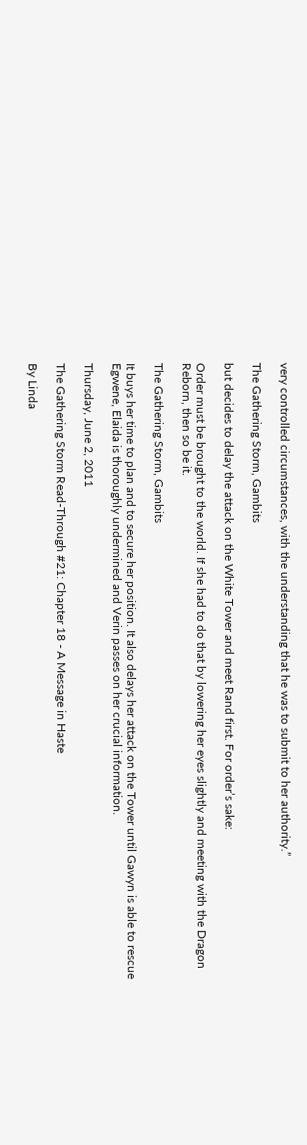very controlled circumstances, with the understanding that he was to submit to her authority.”

The Gathering Storm, Gambits

but decides to delay the attack on the White Tower and meet Rand first. For order’s sake:

Order must be brought to the world. If she had to do that by lowering her eyes slightly and meeting with the Dragon Reborn, then so be it.

The Gathering Storm, Gambits

It buys her time to plan and to secure her position. It also delays her attack on the Tower until Gawyn is able to rescue Egwene, Elaida is thoroughly undermined and Verin passes on her crucial information.

Thursday, June 2, 2011

The Gathering Storm Read-Through #21: Chapter 18 - A Message in Haste

By Linda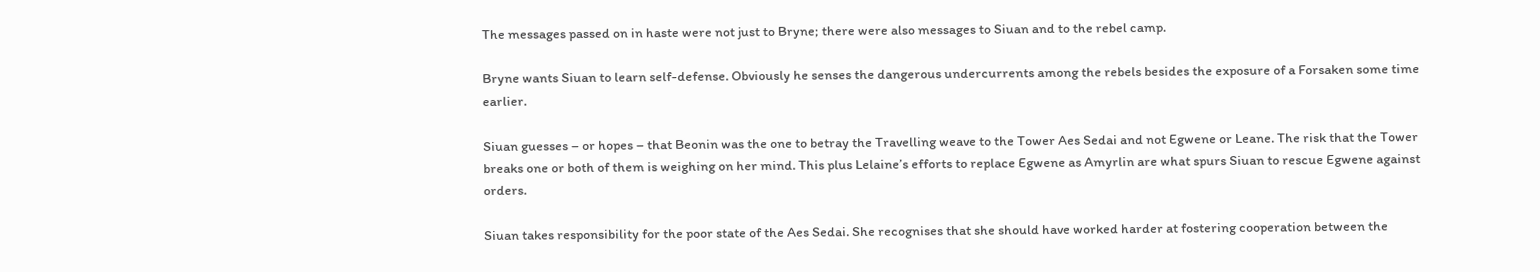The messages passed on in haste were not just to Bryne; there were also messages to Siuan and to the rebel camp.

Bryne wants Siuan to learn self-defense. Obviously he senses the dangerous undercurrents among the rebels besides the exposure of a Forsaken some time earlier.

Siuan guesses – or hopes – that Beonin was the one to betray the Travelling weave to the Tower Aes Sedai and not Egwene or Leane. The risk that the Tower breaks one or both of them is weighing on her mind. This plus Lelaine’s efforts to replace Egwene as Amyrlin are what spurs Siuan to rescue Egwene against orders.

Siuan takes responsibility for the poor state of the Aes Sedai. She recognises that she should have worked harder at fostering cooperation between the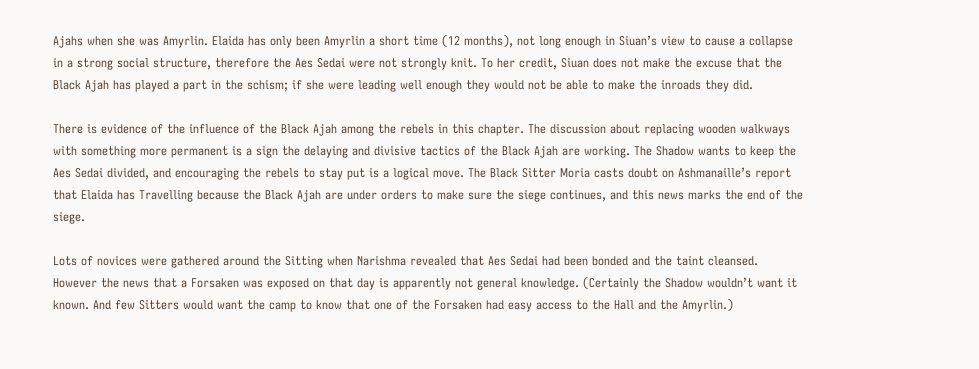Ajahs when she was Amyrlin. Elaida has only been Amyrlin a short time (12 months), not long enough in Siuan’s view to cause a collapse in a strong social structure, therefore the Aes Sedai were not strongly knit. To her credit, Siuan does not make the excuse that the Black Ajah has played a part in the schism; if she were leading well enough they would not be able to make the inroads they did.

There is evidence of the influence of the Black Ajah among the rebels in this chapter. The discussion about replacing wooden walkways with something more permanent is a sign the delaying and divisive tactics of the Black Ajah are working. The Shadow wants to keep the Aes Sedai divided, and encouraging the rebels to stay put is a logical move. The Black Sitter Moria casts doubt on Ashmanaille’s report that Elaida has Travelling because the Black Ajah are under orders to make sure the siege continues, and this news marks the end of the siege.

Lots of novices were gathered around the Sitting when Narishma revealed that Aes Sedai had been bonded and the taint cleansed. However the news that a Forsaken was exposed on that day is apparently not general knowledge. (Certainly the Shadow wouldn’t want it known. And few Sitters would want the camp to know that one of the Forsaken had easy access to the Hall and the Amyrlin.)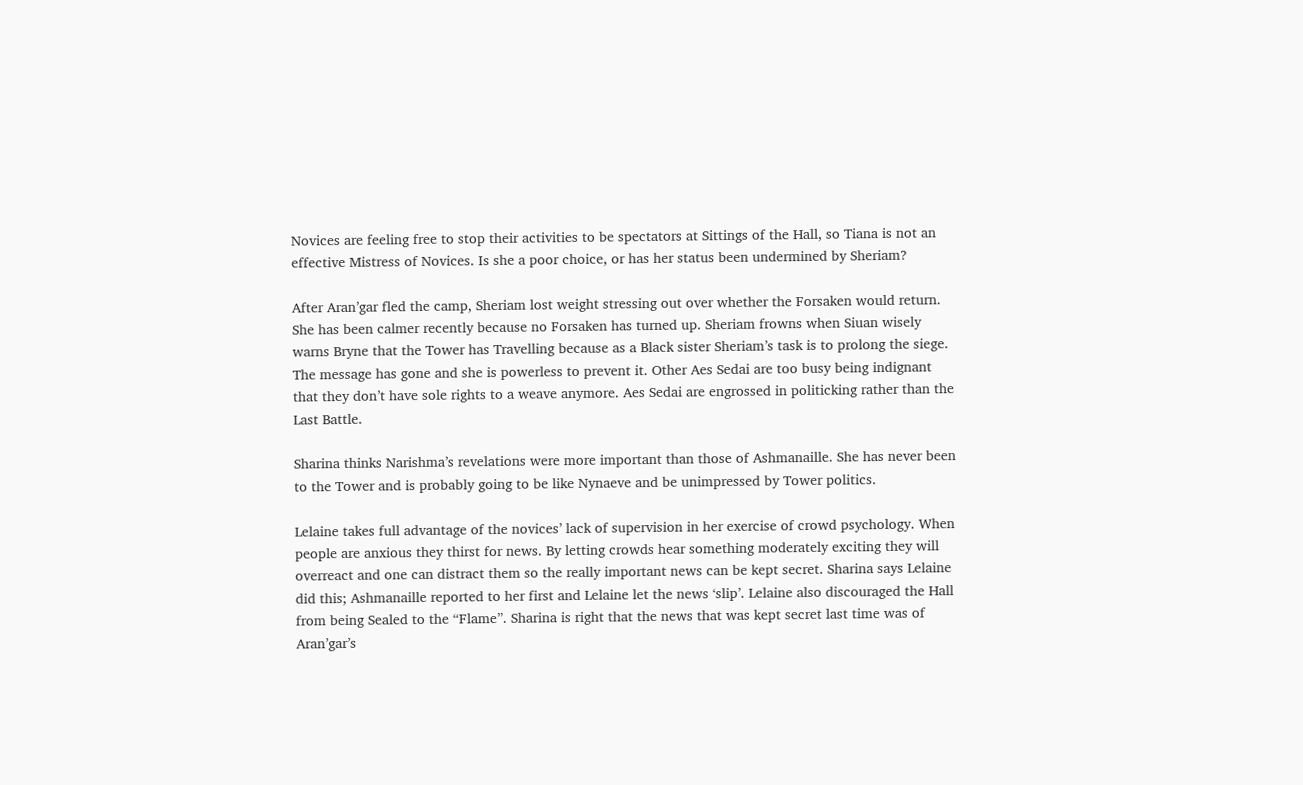Novices are feeling free to stop their activities to be spectators at Sittings of the Hall, so Tiana is not an effective Mistress of Novices. Is she a poor choice, or has her status been undermined by Sheriam?

After Aran’gar fled the camp, Sheriam lost weight stressing out over whether the Forsaken would return. She has been calmer recently because no Forsaken has turned up. Sheriam frowns when Siuan wisely warns Bryne that the Tower has Travelling because as a Black sister Sheriam’s task is to prolong the siege. The message has gone and she is powerless to prevent it. Other Aes Sedai are too busy being indignant that they don’t have sole rights to a weave anymore. Aes Sedai are engrossed in politicking rather than the Last Battle.

Sharina thinks Narishma’s revelations were more important than those of Ashmanaille. She has never been to the Tower and is probably going to be like Nynaeve and be unimpressed by Tower politics.

Lelaine takes full advantage of the novices’ lack of supervision in her exercise of crowd psychology. When people are anxious they thirst for news. By letting crowds hear something moderately exciting they will overreact and one can distract them so the really important news can be kept secret. Sharina says Lelaine did this; Ashmanaille reported to her first and Lelaine let the news ‘slip’. Lelaine also discouraged the Hall from being Sealed to the “Flame”. Sharina is right that the news that was kept secret last time was of Aran’gar’s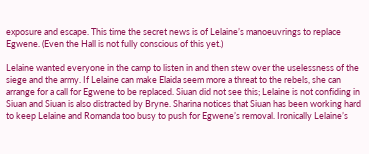exposure and escape. This time the secret news is of Lelaine’s manoeuvrings to replace Egwene. (Even the Hall is not fully conscious of this yet.)

Lelaine wanted everyone in the camp to listen in and then stew over the uselessness of the siege and the army. If Lelaine can make Elaida seem more a threat to the rebels, she can arrange for a call for Egwene to be replaced. Siuan did not see this; Lelaine is not confiding in Siuan and Siuan is also distracted by Bryne. Sharina notices that Siuan has been working hard to keep Lelaine and Romanda too busy to push for Egwene’s removal. Ironically Lelaine’s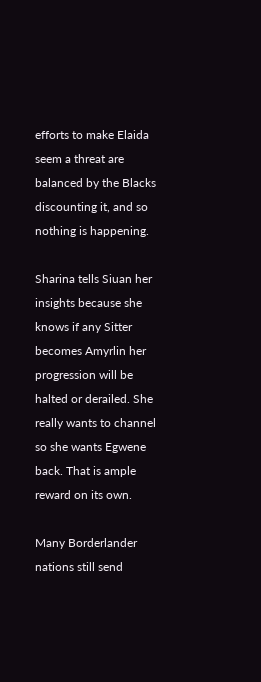efforts to make Elaida seem a threat are balanced by the Blacks discounting it, and so nothing is happening.

Sharina tells Siuan her insights because she knows if any Sitter becomes Amyrlin her progression will be halted or derailed. She really wants to channel so she wants Egwene back. That is ample reward on its own.

Many Borderlander nations still send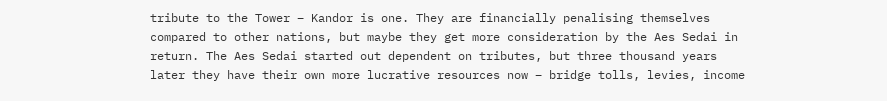tribute to the Tower – Kandor is one. They are financially penalising themselves compared to other nations, but maybe they get more consideration by the Aes Sedai in return. The Aes Sedai started out dependent on tributes, but three thousand years later they have their own more lucrative resources now – bridge tolls, levies, income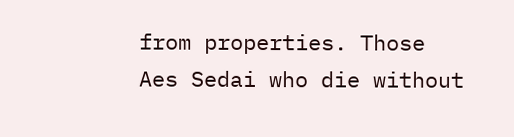from properties. Those Aes Sedai who die without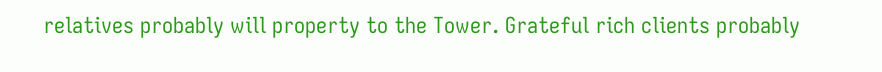relatives probably will property to the Tower. Grateful rich clients probably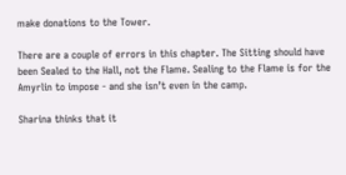make donations to the Tower.

There are a couple of errors in this chapter. The Sitting should have been Sealed to the Hall, not the Flame. Sealing to the Flame is for the Amyrlin to impose - and she isn’t even in the camp.

Sharina thinks that it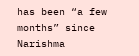has been “a few months” since Narishma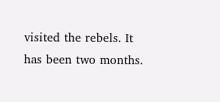visited the rebels. It has been two months.